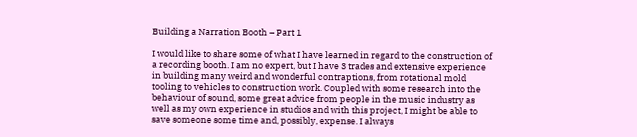Building a Narration Booth – Part 1

I would like to share some of what I have learned in regard to the construction of a recording booth. I am no expert, but I have 3 trades and extensive experience in building many weird and wonderful contraptions, from rotational mold tooling to vehicles to construction work. Coupled with some research into the behaviour of sound, some great advice from people in the music industry as well as my own experience in studios and with this project, I might be able to save someone some time and, possibly, expense. I always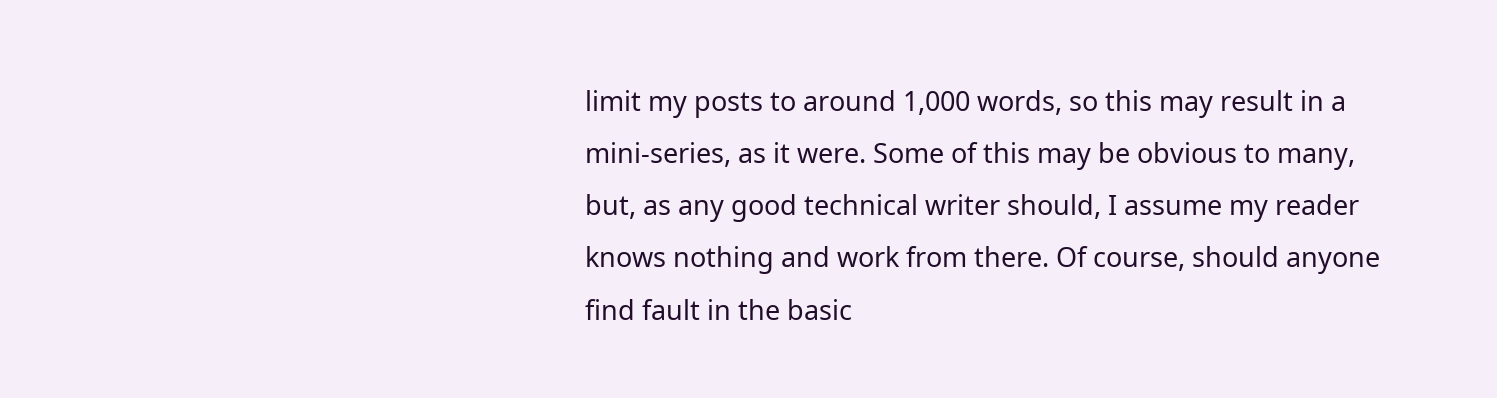limit my posts to around 1,000 words, so this may result in a mini-series, as it were. Some of this may be obvious to many, but, as any good technical writer should, I assume my reader knows nothing and work from there. Of course, should anyone find fault in the basic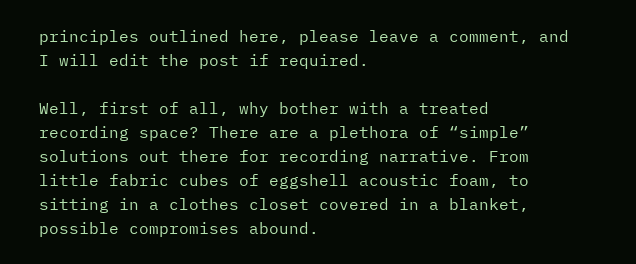principles outlined here, please leave a comment, and I will edit the post if required.

Well, first of all, why bother with a treated recording space? There are a plethora of “simple” solutions out there for recording narrative. From little fabric cubes of eggshell acoustic foam, to sitting in a clothes closet covered in a blanket, possible compromises abound.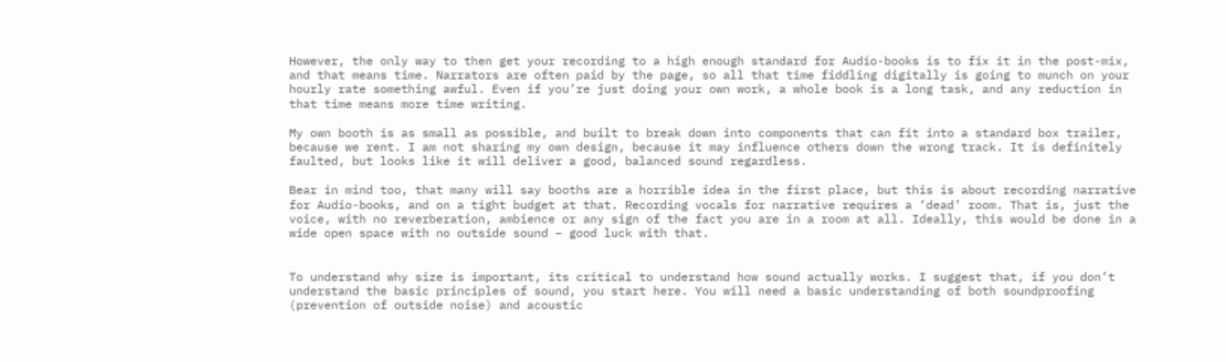However, the only way to then get your recording to a high enough standard for Audio-books is to fix it in the post-mix, and that means time. Narrators are often paid by the page, so all that time fiddling digitally is going to munch on your hourly rate something awful. Even if you’re just doing your own work, a whole book is a long task, and any reduction in that time means more time writing.

My own booth is as small as possible, and built to break down into components that can fit into a standard box trailer, because we rent. I am not sharing my own design, because it may influence others down the wrong track. It is definitely faulted, but looks like it will deliver a good, balanced sound regardless.

Bear in mind too, that many will say booths are a horrible idea in the first place, but this is about recording narrative for Audio-books, and on a tight budget at that. Recording vocals for narrative requires a ‘dead’ room. That is, just the voice, with no reverberation, ambience or any sign of the fact you are in a room at all. Ideally, this would be done in a wide open space with no outside sound – good luck with that.


To understand why size is important, its critical to understand how sound actually works. I suggest that, if you don’t understand the basic principles of sound, you start here. You will need a basic understanding of both soundproofing (prevention of outside noise) and acoustic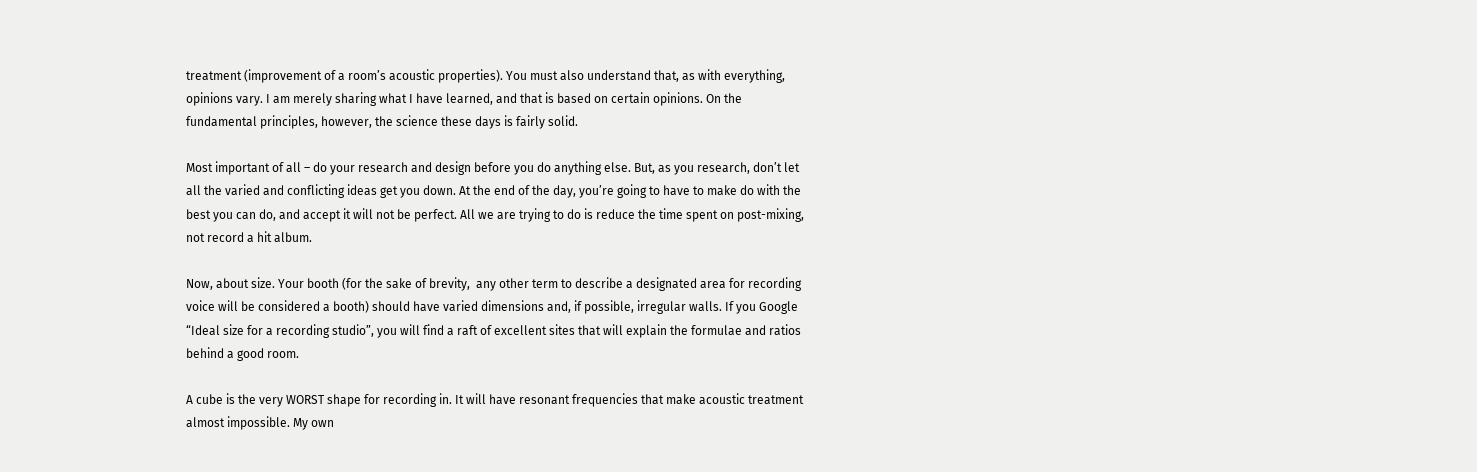treatment (improvement of a room’s acoustic properties). You must also understand that, as with everything, opinions vary. I am merely sharing what I have learned, and that is based on certain opinions. On the fundamental principles, however, the science these days is fairly solid.

Most important of all – do your research and design before you do anything else. But, as you research, don’t let all the varied and conflicting ideas get you down. At the end of the day, you’re going to have to make do with the best you can do, and accept it will not be perfect. All we are trying to do is reduce the time spent on post-mixing, not record a hit album.

Now, about size. Your booth (for the sake of brevity,  any other term to describe a designated area for recording voice will be considered a booth) should have varied dimensions and, if possible, irregular walls. If you Google “Ideal size for a recording studio”, you will find a raft of excellent sites that will explain the formulae and ratios behind a good room.

A cube is the very WORST shape for recording in. It will have resonant frequencies that make acoustic treatment almost impossible. My own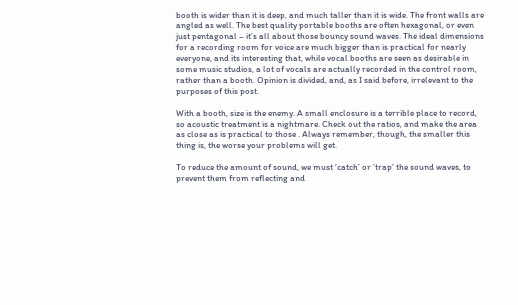booth is wider than it is deep, and much taller than it is wide. The front walls are angled as well. The best quality portable booths are often hexagonal, or even just pentagonal – it’s all about those bouncy sound waves. The ideal dimensions for a recording room for voice are much bigger than is practical for nearly everyone, and its interesting that, while vocal booths are seen as desirable in some music studios, a lot of vocals are actually recorded in the control room, rather than a booth. Opinion is divided, and, as I said before, irrelevant to the purposes of this post.

With a booth, size is the enemy. A small enclosure is a terrible place to record, so acoustic treatment is a nightmare. Check out the ratios, and make the area as close as is practical to those . Always remember, though, the smaller this thing is, the worse your problems will get.

To reduce the amount of sound, we must ‘catch’ or ‘trap’ the sound waves, to prevent them from reflecting and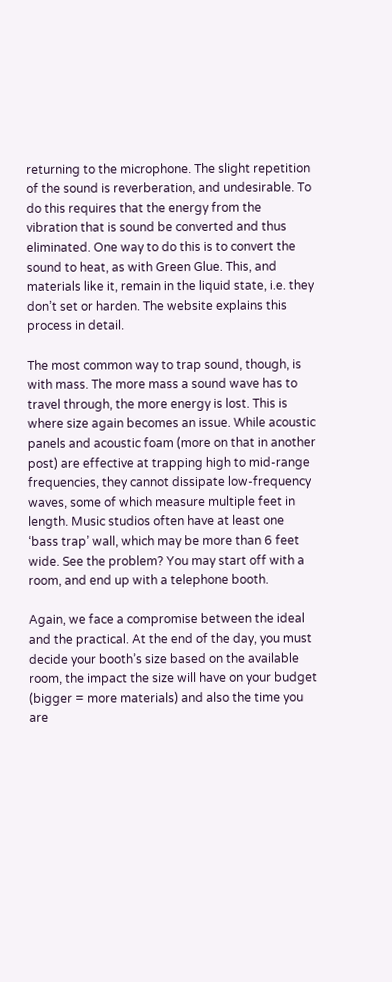returning to the microphone. The slight repetition of the sound is reverberation, and undesirable. To do this requires that the energy from the vibration that is sound be converted and thus eliminated. One way to do this is to convert the sound to heat, as with Green Glue. This, and materials like it, remain in the liquid state, i.e. they don’t set or harden. The website explains this process in detail.

The most common way to trap sound, though, is with mass. The more mass a sound wave has to travel through, the more energy is lost. This is where size again becomes an issue. While acoustic panels and acoustic foam (more on that in another post) are effective at trapping high to mid-range frequencies, they cannot dissipate low-frequency waves, some of which measure multiple feet in length. Music studios often have at least one ‘bass trap’ wall, which may be more than 6 feet wide. See the problem? You may start off with a room, and end up with a telephone booth.

Again, we face a compromise between the ideal and the practical. At the end of the day, you must decide your booth’s size based on the available room, the impact the size will have on your budget (bigger = more materials) and also the time you are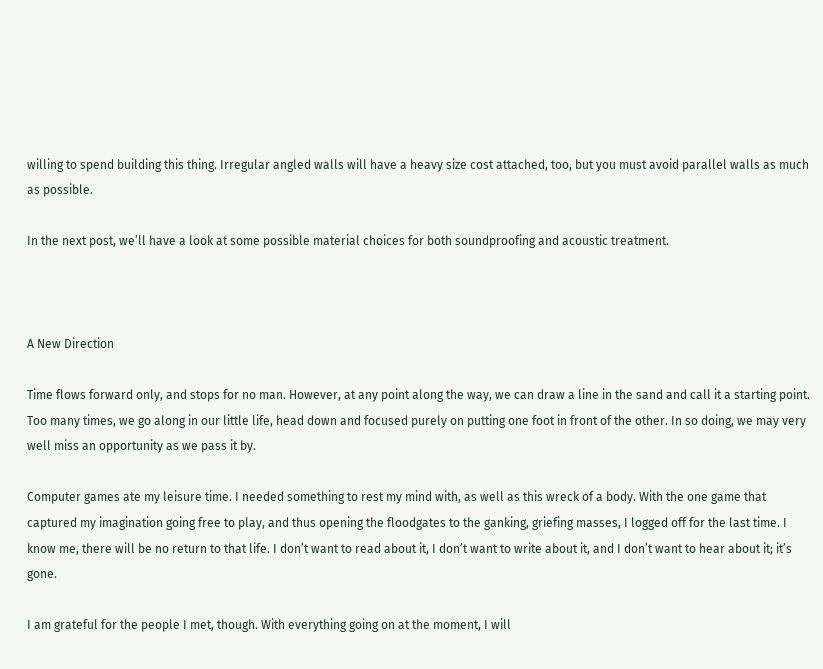willing to spend building this thing. Irregular angled walls will have a heavy size cost attached, too, but you must avoid parallel walls as much as possible.

In the next post, we’ll have a look at some possible material choices for both soundproofing and acoustic treatment.



A New Direction

Time flows forward only, and stops for no man. However, at any point along the way, we can draw a line in the sand and call it a starting point. Too many times, we go along in our little life, head down and focused purely on putting one foot in front of the other. In so doing, we may very well miss an opportunity as we pass it by.

Computer games ate my leisure time. I needed something to rest my mind with, as well as this wreck of a body. With the one game that captured my imagination going free to play, and thus opening the floodgates to the ganking, griefing masses, I logged off for the last time. I know me, there will be no return to that life. I don’t want to read about it, I don’t want to write about it, and I don’t want to hear about it; it’s gone.

I am grateful for the people I met, though. With everything going on at the moment, I will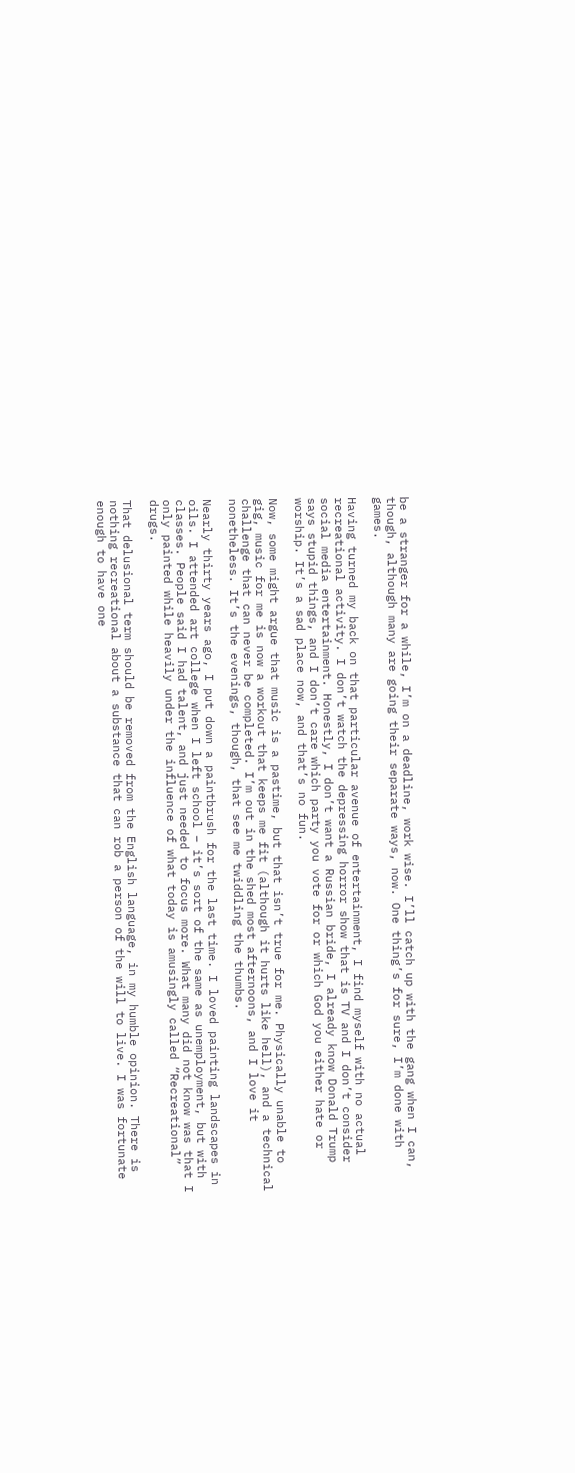be a stranger for a while, I’m on a deadline, work wise. I’ll catch up with the gang when I can, though, although many are going their separate ways, now. One thing’s for sure, I’m done with games.

Having turned my back on that particular avenue of entertainment, I find myself with no actual recreational activity. I don’t watch the depressing horror show that is TV and I don’t consider social media entertainment. Honestly, I don’t want a Russian bride, I already know Donald Trump says stupid things, and I don’t care which party you vote for or which God you either hate or worship. It’s a sad place now, and that’s no fun.

Now, some might argue that music is a pastime, but that isn’t true for me. Physically unable to gig, music for me is now a workout that keeps me fit (although it hurts like hell), and a technical challenge that can never be completed. I’m out in the shed most afternoons, and I love it nonetheless. It’s the evenings, though, that see me twiddling the thumbs.

Nearly thirty years ago, I put down a paintbrush for the last time. I loved painting landscapes in oils. I attended art college when I left school – it’s sort of the same as unemployment, but with classes. People said I had talent, and just needed to focus more. What many did not know was that I only painted while heavily under the influence of what today is amusingly called “Recreational” drugs.

That delusional term should be removed from the English language, in my humble opinion. There is nothing recreational about a substance that can rob a person of the will to live. I was fortunate enough to have one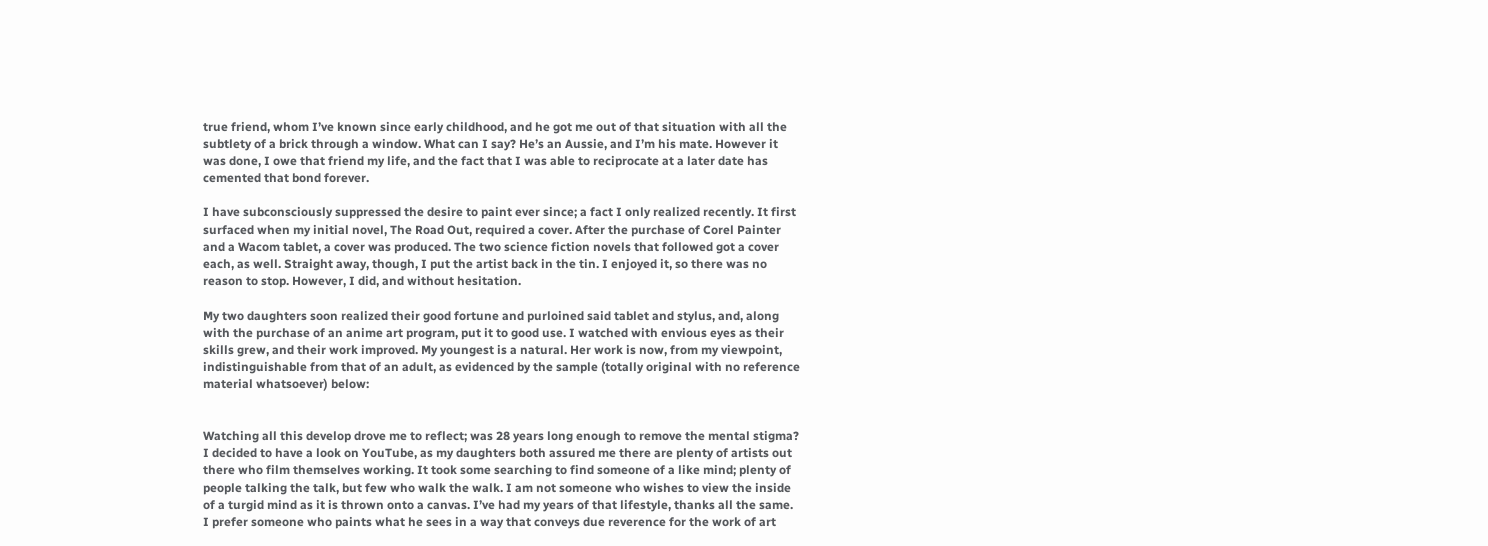true friend, whom I’ve known since early childhood, and he got me out of that situation with all the subtlety of a brick through a window. What can I say? He’s an Aussie, and I’m his mate. However it was done, I owe that friend my life, and the fact that I was able to reciprocate at a later date has cemented that bond forever.

I have subconsciously suppressed the desire to paint ever since; a fact I only realized recently. It first surfaced when my initial novel, The Road Out, required a cover. After the purchase of Corel Painter and a Wacom tablet, a cover was produced. The two science fiction novels that followed got a cover each, as well. Straight away, though, I put the artist back in the tin. I enjoyed it, so there was no reason to stop. However, I did, and without hesitation.

My two daughters soon realized their good fortune and purloined said tablet and stylus, and, along with the purchase of an anime art program, put it to good use. I watched with envious eyes as their skills grew, and their work improved. My youngest is a natural. Her work is now, from my viewpoint, indistinguishable from that of an adult, as evidenced by the sample (totally original with no reference material whatsoever) below:


Watching all this develop drove me to reflect; was 28 years long enough to remove the mental stigma? I decided to have a look on YouTube, as my daughters both assured me there are plenty of artists out there who film themselves working. It took some searching to find someone of a like mind; plenty of people talking the talk, but few who walk the walk. I am not someone who wishes to view the inside of a turgid mind as it is thrown onto a canvas. I’ve had my years of that lifestyle, thanks all the same. I prefer someone who paints what he sees in a way that conveys due reverence for the work of art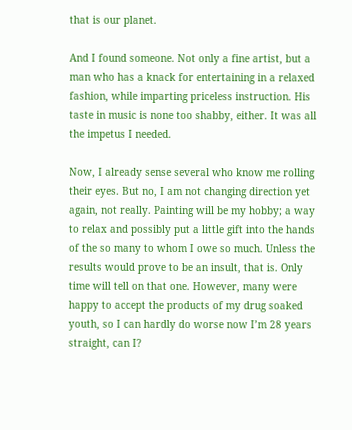that is our planet.

And I found someone. Not only a fine artist, but a man who has a knack for entertaining in a relaxed fashion, while imparting priceless instruction. His taste in music is none too shabby, either. It was all the impetus I needed.

Now, I already sense several who know me rolling their eyes. But no, I am not changing direction yet again, not really. Painting will be my hobby; a way to relax and possibly put a little gift into the hands of the so many to whom I owe so much. Unless the results would prove to be an insult, that is. Only time will tell on that one. However, many were happy to accept the products of my drug soaked youth, so I can hardly do worse now I’m 28 years straight, can I?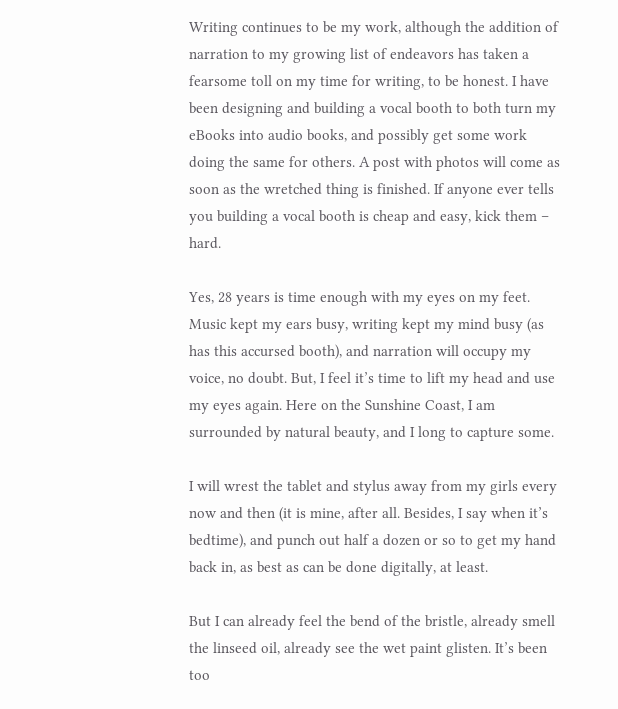Writing continues to be my work, although the addition of narration to my growing list of endeavors has taken a fearsome toll on my time for writing, to be honest. I have been designing and building a vocal booth to both turn my eBooks into audio books, and possibly get some work doing the same for others. A post with photos will come as soon as the wretched thing is finished. If anyone ever tells you building a vocal booth is cheap and easy, kick them – hard.

Yes, 28 years is time enough with my eyes on my feet. Music kept my ears busy, writing kept my mind busy (as has this accursed booth), and narration will occupy my voice, no doubt. But, I feel it’s time to lift my head and use my eyes again. Here on the Sunshine Coast, I am surrounded by natural beauty, and I long to capture some.

I will wrest the tablet and stylus away from my girls every now and then (it is mine, after all. Besides, I say when it’s bedtime), and punch out half a dozen or so to get my hand back in, as best as can be done digitally, at least.

But I can already feel the bend of the bristle, already smell the linseed oil, already see the wet paint glisten. It’s been too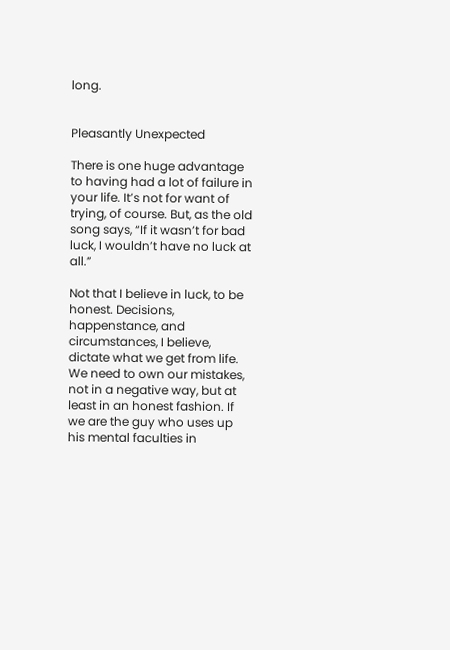long.


Pleasantly Unexpected

There is one huge advantage to having had a lot of failure in your life. It’s not for want of trying, of course. But, as the old song says, “If it wasn’t for bad luck, I wouldn’t have no luck at all.”

Not that I believe in luck, to be honest. Decisions, happenstance, and circumstances, I believe, dictate what we get from life. We need to own our mistakes, not in a negative way, but at least in an honest fashion. If we are the guy who uses up his mental faculties in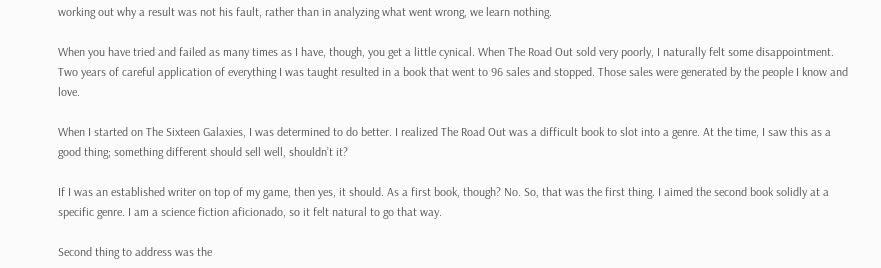working out why a result was not his fault, rather than in analyzing what went wrong, we learn nothing.

When you have tried and failed as many times as I have, though, you get a little cynical. When The Road Out sold very poorly, I naturally felt some disappointment. Two years of careful application of everything I was taught resulted in a book that went to 96 sales and stopped. Those sales were generated by the people I know and love.

When I started on The Sixteen Galaxies, I was determined to do better. I realized The Road Out was a difficult book to slot into a genre. At the time, I saw this as a good thing; something different should sell well, shouldn’t it?

If I was an established writer on top of my game, then yes, it should. As a first book, though? No. So, that was the first thing. I aimed the second book solidly at a specific genre. I am a science fiction aficionado, so it felt natural to go that way.

Second thing to address was the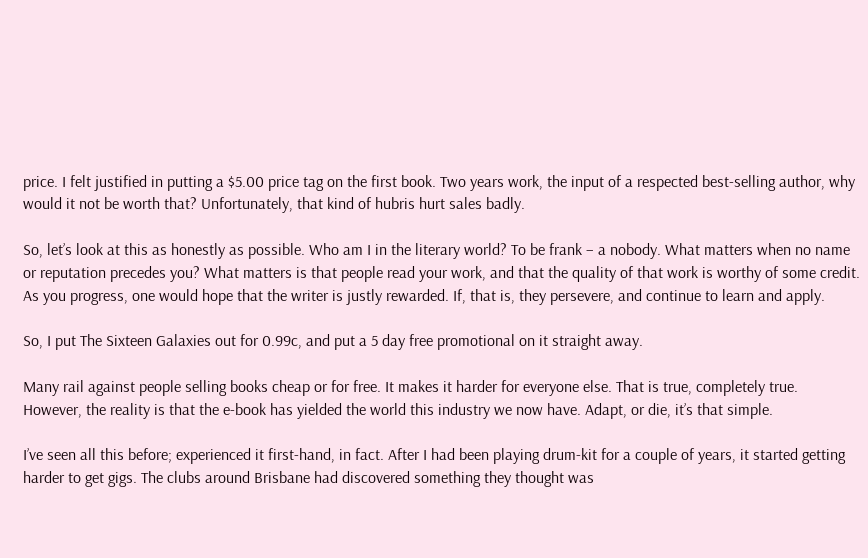price. I felt justified in putting a $5.00 price tag on the first book. Two years work, the input of a respected best-selling author, why would it not be worth that? Unfortunately, that kind of hubris hurt sales badly.

So, let’s look at this as honestly as possible. Who am I in the literary world? To be frank – a nobody. What matters when no name or reputation precedes you? What matters is that people read your work, and that the quality of that work is worthy of some credit. As you progress, one would hope that the writer is justly rewarded. If, that is, they persevere, and continue to learn and apply.

So, I put The Sixteen Galaxies out for 0.99c, and put a 5 day free promotional on it straight away.

Many rail against people selling books cheap or for free. It makes it harder for everyone else. That is true, completely true. However, the reality is that the e-book has yielded the world this industry we now have. Adapt, or die, it’s that simple.

I’ve seen all this before; experienced it first-hand, in fact. After I had been playing drum-kit for a couple of years, it started getting harder to get gigs. The clubs around Brisbane had discovered something they thought was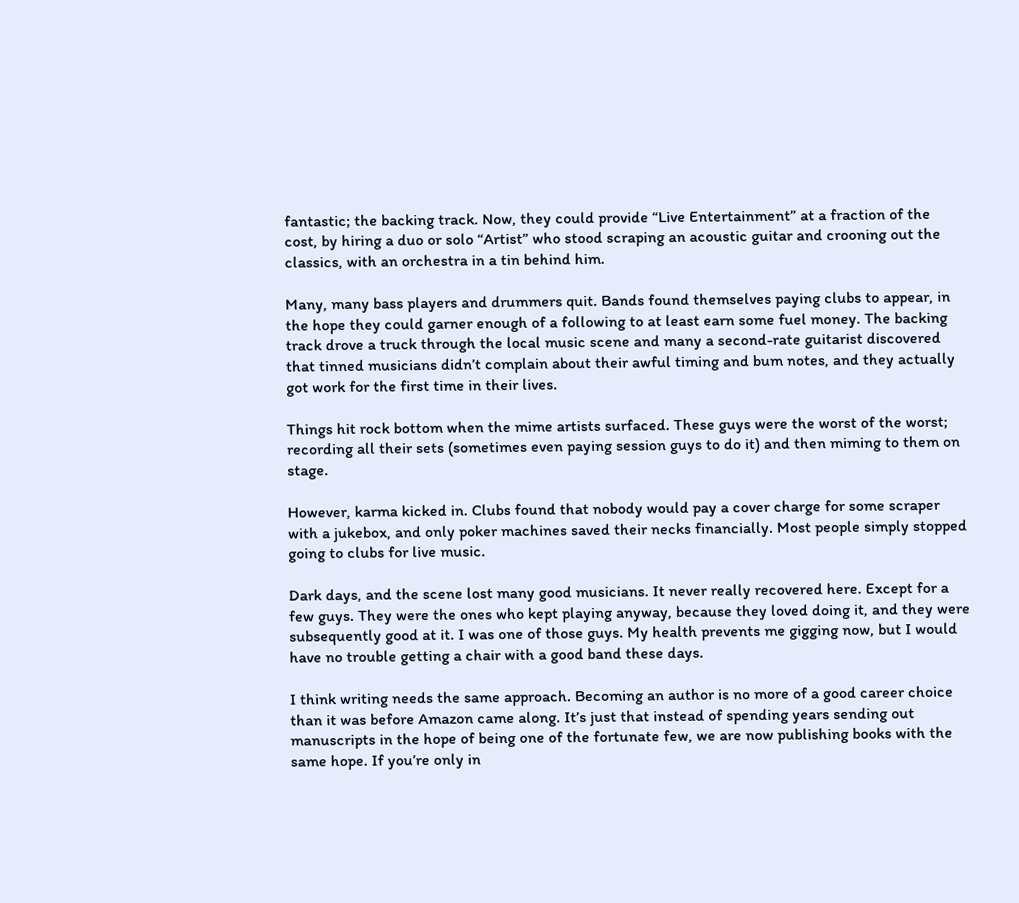fantastic; the backing track. Now, they could provide “Live Entertainment” at a fraction of the cost, by hiring a duo or solo “Artist” who stood scraping an acoustic guitar and crooning out the classics, with an orchestra in a tin behind him.

Many, many bass players and drummers quit. Bands found themselves paying clubs to appear, in the hope they could garner enough of a following to at least earn some fuel money. The backing track drove a truck through the local music scene and many a second-rate guitarist discovered that tinned musicians didn’t complain about their awful timing and bum notes, and they actually got work for the first time in their lives.

Things hit rock bottom when the mime artists surfaced. These guys were the worst of the worst; recording all their sets (sometimes even paying session guys to do it) and then miming to them on stage.

However, karma kicked in. Clubs found that nobody would pay a cover charge for some scraper with a jukebox, and only poker machines saved their necks financially. Most people simply stopped going to clubs for live music.

Dark days, and the scene lost many good musicians. It never really recovered here. Except for a few guys. They were the ones who kept playing anyway, because they loved doing it, and they were subsequently good at it. I was one of those guys. My health prevents me gigging now, but I would have no trouble getting a chair with a good band these days.

I think writing needs the same approach. Becoming an author is no more of a good career choice than it was before Amazon came along. It’s just that instead of spending years sending out manuscripts in the hope of being one of the fortunate few, we are now publishing books with the same hope. If you’re only in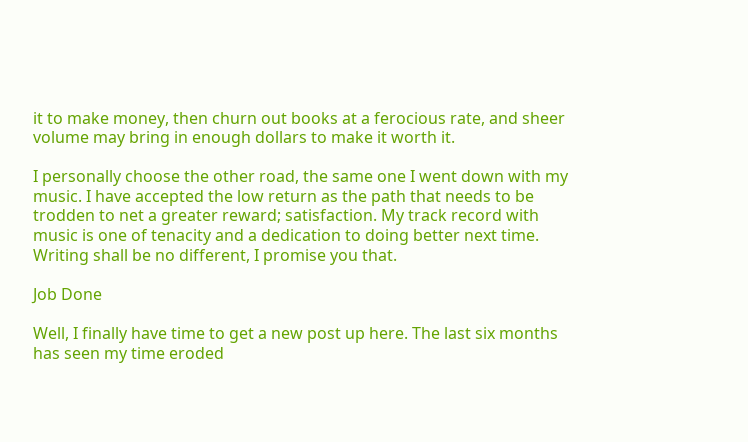it to make money, then churn out books at a ferocious rate, and sheer volume may bring in enough dollars to make it worth it.

I personally choose the other road, the same one I went down with my music. I have accepted the low return as the path that needs to be trodden to net a greater reward; satisfaction. My track record with music is one of tenacity and a dedication to doing better next time. Writing shall be no different, I promise you that.

Job Done

Well, I finally have time to get a new post up here. The last six months has seen my time eroded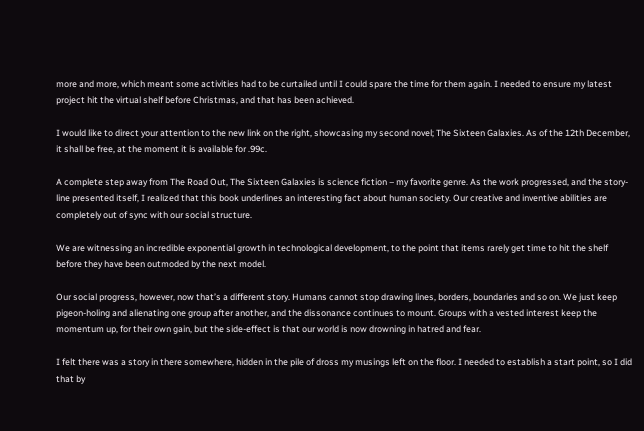more and more, which meant some activities had to be curtailed until I could spare the time for them again. I needed to ensure my latest project hit the virtual shelf before Christmas, and that has been achieved.

I would like to direct your attention to the new link on the right, showcasing my second novel; The Sixteen Galaxies. As of the 12th December, it shall be free, at the moment it is available for .99c.

A complete step away from The Road Out, The Sixteen Galaxies is science fiction – my favorite genre. As the work progressed, and the story-line presented itself, I realized that this book underlines an interesting fact about human society. Our creative and inventive abilities are completely out of sync with our social structure.

We are witnessing an incredible exponential growth in technological development, to the point that items rarely get time to hit the shelf before they have been outmoded by the next model.

Our social progress, however, now that’s a different story. Humans cannot stop drawing lines, borders, boundaries and so on. We just keep pigeon-holing and alienating one group after another, and the dissonance continues to mount. Groups with a vested interest keep the momentum up, for their own gain, but the side-effect is that our world is now drowning in hatred and fear.

I felt there was a story in there somewhere, hidden in the pile of dross my musings left on the floor. I needed to establish a start point, so I did that by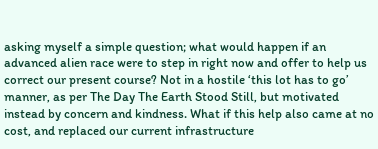asking myself a simple question; what would happen if an advanced alien race were to step in right now and offer to help us correct our present course? Not in a hostile ‘this lot has to go’ manner, as per The Day The Earth Stood Still, but motivated instead by concern and kindness. What if this help also came at no cost, and replaced our current infrastructure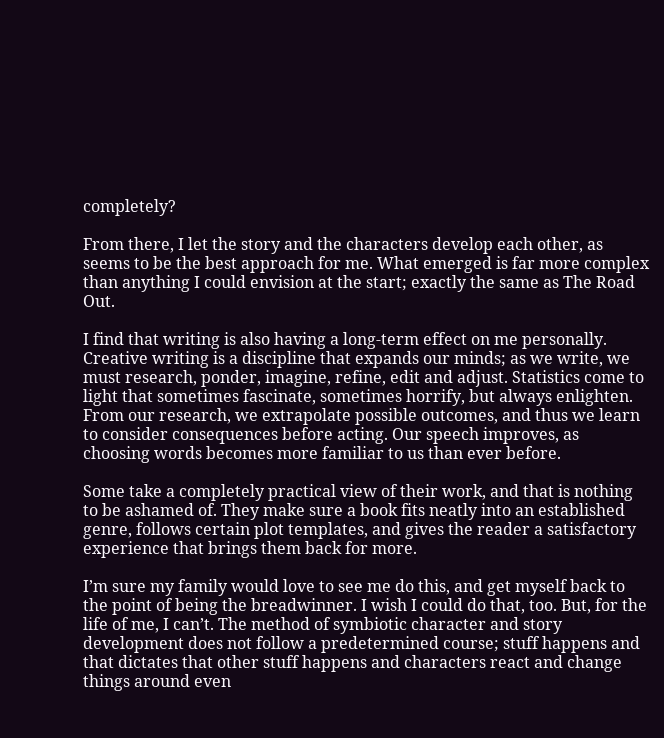completely?

From there, I let the story and the characters develop each other, as seems to be the best approach for me. What emerged is far more complex than anything I could envision at the start; exactly the same as The Road Out.

I find that writing is also having a long-term effect on me personally. Creative writing is a discipline that expands our minds; as we write, we must research, ponder, imagine, refine, edit and adjust. Statistics come to light that sometimes fascinate, sometimes horrify, but always enlighten. From our research, we extrapolate possible outcomes, and thus we learn to consider consequences before acting. Our speech improves, as choosing words becomes more familiar to us than ever before.

Some take a completely practical view of their work, and that is nothing to be ashamed of. They make sure a book fits neatly into an established genre, follows certain plot templates, and gives the reader a satisfactory experience that brings them back for more.

I’m sure my family would love to see me do this, and get myself back to the point of being the breadwinner. I wish I could do that, too. But, for the life of me, I can’t. The method of symbiotic character and story development does not follow a predetermined course; stuff happens and that dictates that other stuff happens and characters react and change things around even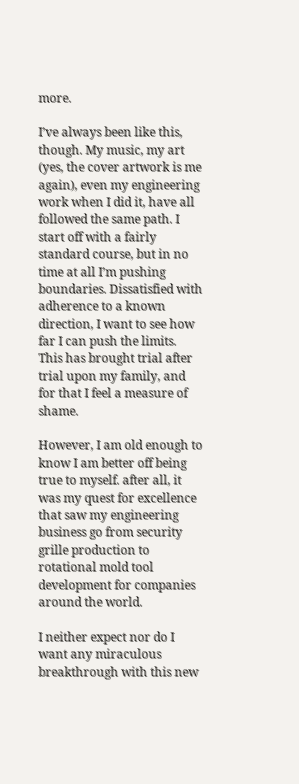more.

I’ve always been like this, though. My music, my art (yes, the cover artwork is me again), even my engineering work when I did it, have all followed the same path. I start off with a fairly standard course, but in no time at all I’m pushing boundaries. Dissatisfied with adherence to a known direction, I want to see how far I can push the limits. This has brought trial after trial upon my family, and for that I feel a measure of shame.

However, I am old enough to know I am better off being true to myself. after all, it was my quest for excellence that saw my engineering business go from security grille production to rotational mold tool development for companies around the world.

I neither expect nor do I want any miraculous breakthrough with this new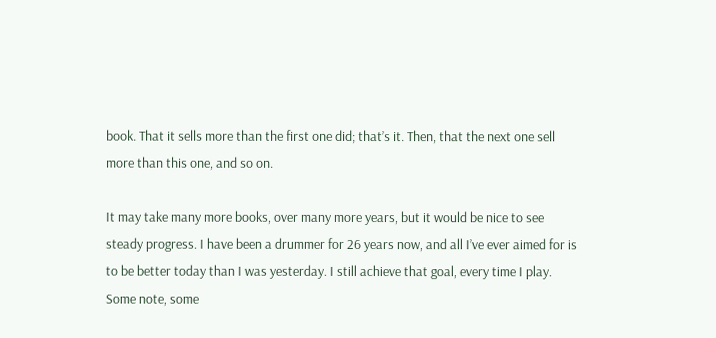book. That it sells more than the first one did; that’s it. Then, that the next one sell more than this one, and so on.

It may take many more books, over many more years, but it would be nice to see steady progress. I have been a drummer for 26 years now, and all I’ve ever aimed for is to be better today than I was yesterday. I still achieve that goal, every time I play. Some note, some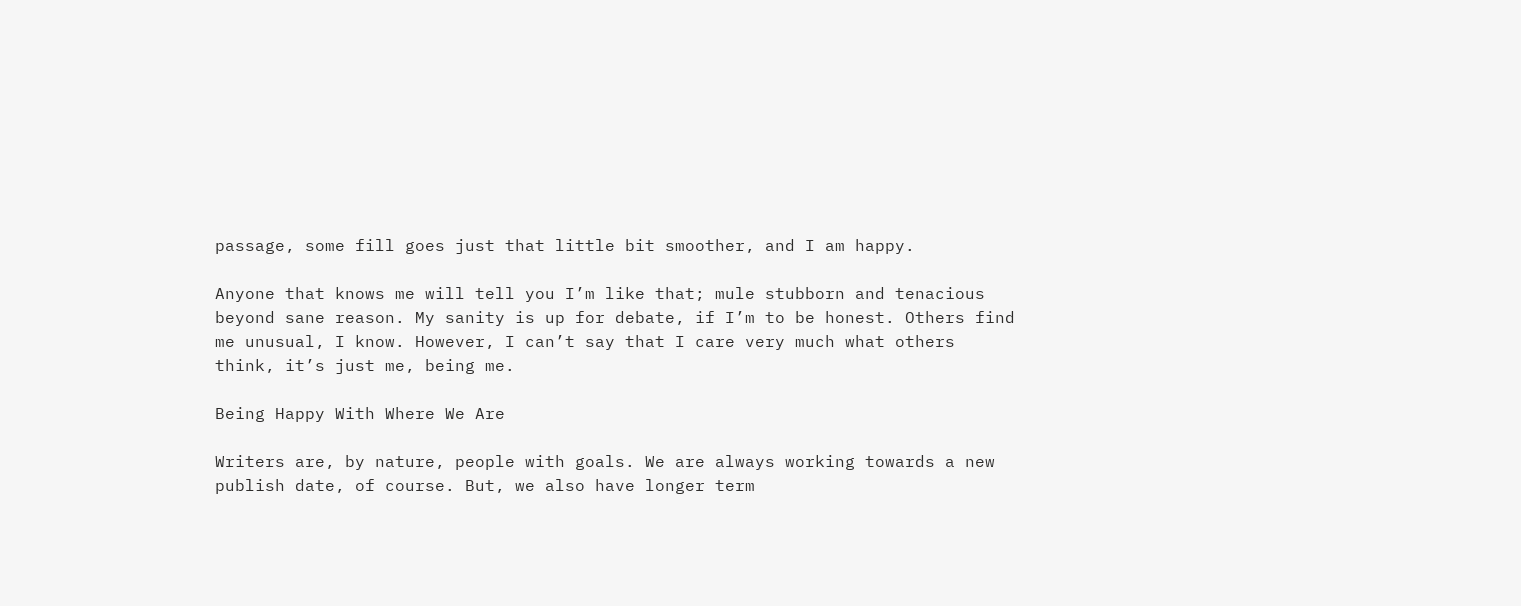passage, some fill goes just that little bit smoother, and I am happy.

Anyone that knows me will tell you I’m like that; mule stubborn and tenacious beyond sane reason. My sanity is up for debate, if I’m to be honest. Others find me unusual, I know. However, I can’t say that I care very much what others think, it’s just me, being me.

Being Happy With Where We Are

Writers are, by nature, people with goals. We are always working towards a new publish date, of course. But, we also have longer term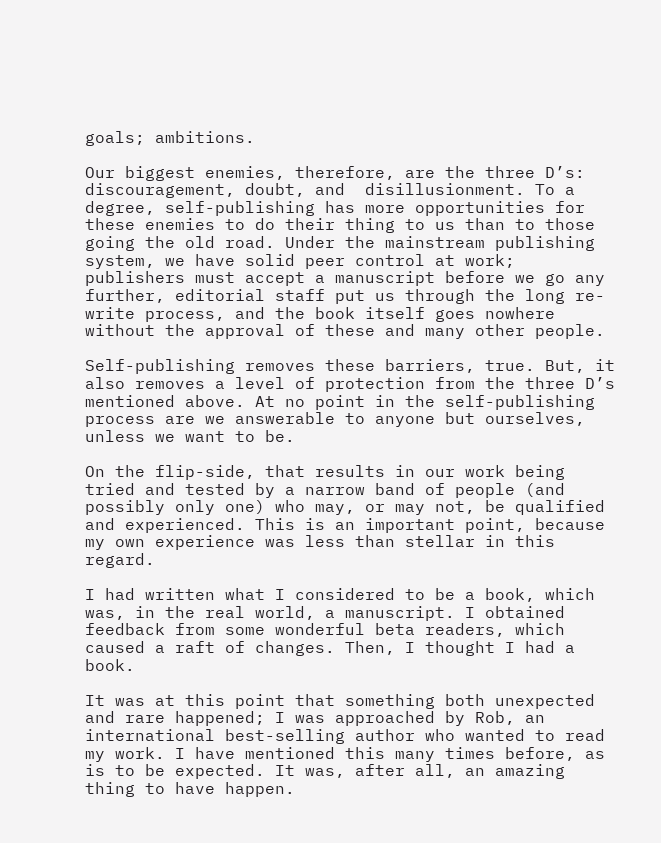goals; ambitions.

Our biggest enemies, therefore, are the three D’s: discouragement, doubt, and  disillusionment. To a degree, self-publishing has more opportunities for these enemies to do their thing to us than to those going the old road. Under the mainstream publishing system, we have solid peer control at work; publishers must accept a manuscript before we go any further, editorial staff put us through the long re-write process, and the book itself goes nowhere without the approval of these and many other people.

Self-publishing removes these barriers, true. But, it also removes a level of protection from the three D’s mentioned above. At no point in the self-publishing process are we answerable to anyone but ourselves, unless we want to be.

On the flip-side, that results in our work being tried and tested by a narrow band of people (and possibly only one) who may, or may not, be qualified and experienced. This is an important point, because my own experience was less than stellar in this regard.

I had written what I considered to be a book, which was, in the real world, a manuscript. I obtained feedback from some wonderful beta readers, which caused a raft of changes. Then, I thought I had a book.

It was at this point that something both unexpected and rare happened; I was approached by Rob, an international best-selling author who wanted to read my work. I have mentioned this many times before, as is to be expected. It was, after all, an amazing thing to have happen.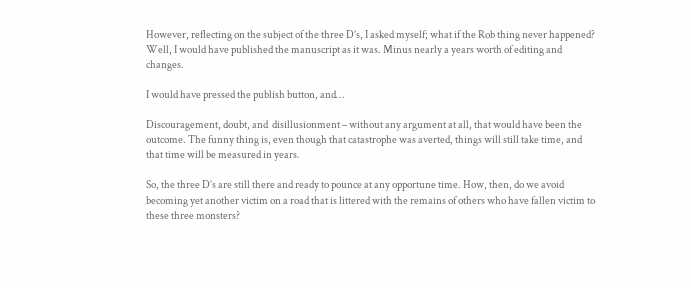However, reflecting on the subject of the three D’s, I asked myself; what if the Rob thing never happened? Well, I would have published the manuscript as it was. Minus nearly a years worth of editing and changes.

I would have pressed the publish button, and…

Discouragement, doubt, and  disillusionment – without any argument at all, that would have been the outcome. The funny thing is, even though that catastrophe was averted, things will still take time, and that time will be measured in years.

So, the three D’s are still there and ready to pounce at any opportune time. How, then, do we avoid becoming yet another victim on a road that is littered with the remains of others who have fallen victim to these three monsters?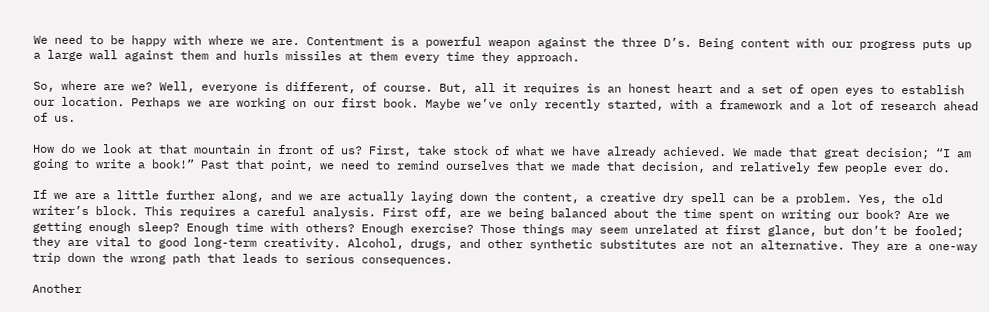We need to be happy with where we are. Contentment is a powerful weapon against the three D’s. Being content with our progress puts up a large wall against them and hurls missiles at them every time they approach.

So, where are we? Well, everyone is different, of course. But, all it requires is an honest heart and a set of open eyes to establish our location. Perhaps we are working on our first book. Maybe we’ve only recently started, with a framework and a lot of research ahead of us.

How do we look at that mountain in front of us? First, take stock of what we have already achieved. We made that great decision; “I am going to write a book!” Past that point, we need to remind ourselves that we made that decision, and relatively few people ever do.

If we are a little further along, and we are actually laying down the content, a creative dry spell can be a problem. Yes, the old writer’s block. This requires a careful analysis. First off, are we being balanced about the time spent on writing our book? Are we getting enough sleep? Enough time with others? Enough exercise? Those things may seem unrelated at first glance, but don’t be fooled; they are vital to good long-term creativity. Alcohol, drugs, and other synthetic substitutes are not an alternative. They are a one-way trip down the wrong path that leads to serious consequences.

Another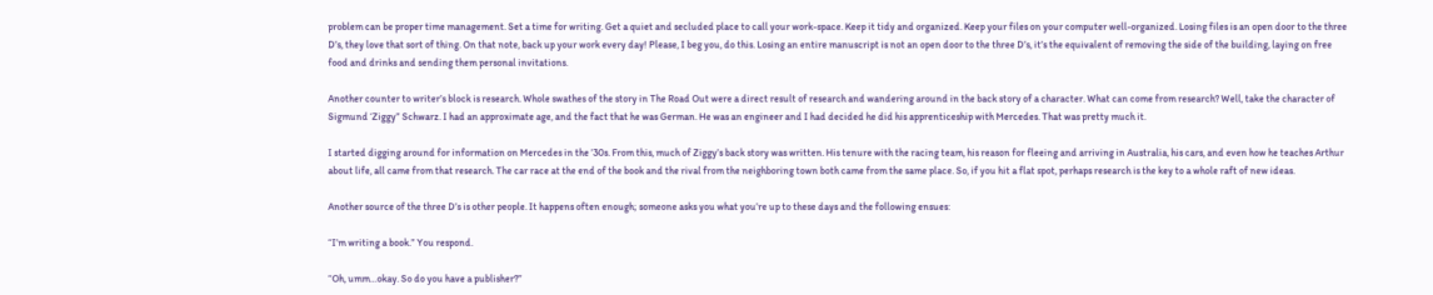problem can be proper time management. Set a time for writing. Get a quiet and secluded place to call your work-space. Keep it tidy and organized. Keep your files on your computer well-organized. Losing files is an open door to the three D’s, they love that sort of thing. On that note, back up your work every day! Please, I beg you, do this. Losing an entire manuscript is not an open door to the three D’s, it’s the equivalent of removing the side of the building, laying on free food and drinks and sending them personal invitations.

Another counter to writer’s block is research. Whole swathes of the story in The Road Out were a direct result of research and wandering around in the back story of a character. What can come from research? Well, take the character of Sigmund ‘Ziggy” Schwarz. I had an approximate age, and the fact that he was German. He was an engineer and I had decided he did his apprenticeship with Mercedes. That was pretty much it.

I started digging around for information on Mercedes in the ’30s. From this, much of Ziggy’s back story was written. His tenure with the racing team, his reason for fleeing and arriving in Australia, his cars, and even how he teaches Arthur about life, all came from that research. The car race at the end of the book and the rival from the neighboring town both came from the same place. So, if you hit a flat spot, perhaps research is the key to a whole raft of new ideas.

Another source of the three D’s is other people. It happens often enough; someone asks you what you’re up to these days and the following ensues:

“I’m writing a book.” You respond.

“Oh, umm…okay. So do you have a publisher?”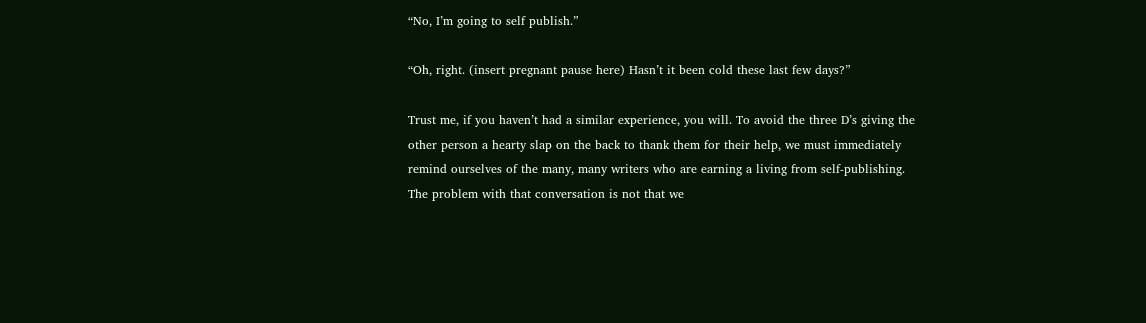“No, I’m going to self publish.”

“Oh, right. (insert pregnant pause here) Hasn’t it been cold these last few days?”

Trust me, if you haven’t had a similar experience, you will. To avoid the three D’s giving the other person a hearty slap on the back to thank them for their help, we must immediately remind ourselves of the many, many writers who are earning a living from self-publishing. The problem with that conversation is not that we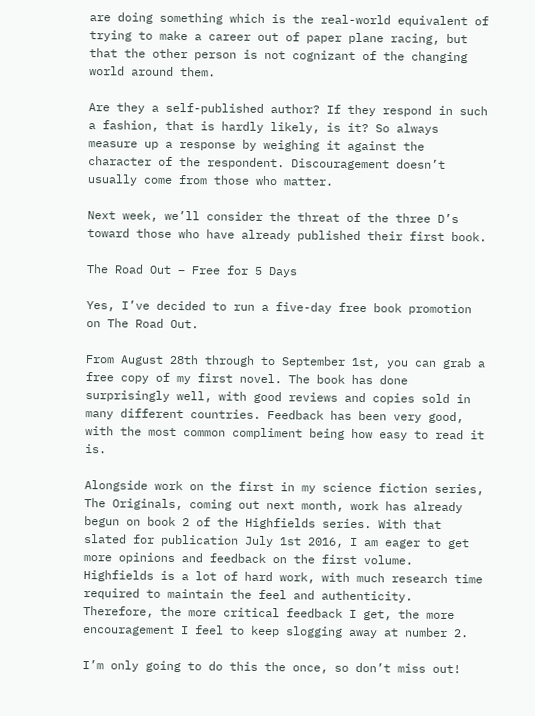are doing something which is the real-world equivalent of trying to make a career out of paper plane racing, but that the other person is not cognizant of the changing world around them.

Are they a self-published author? If they respond in such a fashion, that is hardly likely, is it? So always measure up a response by weighing it against the character of the respondent. Discouragement doesn’t usually come from those who matter.

Next week, we’ll consider the threat of the three D’s toward those who have already published their first book.

The Road Out – Free for 5 Days

Yes, I’ve decided to run a five-day free book promotion on The Road Out.

From August 28th through to September 1st, you can grab a free copy of my first novel. The book has done surprisingly well, with good reviews and copies sold in many different countries. Feedback has been very good, with the most common compliment being how easy to read it is.

Alongside work on the first in my science fiction series, The Originals, coming out next month, work has already begun on book 2 of the Highfields series. With that slated for publication July 1st 2016, I am eager to get more opinions and feedback on the first volume. Highfields is a lot of hard work, with much research time required to maintain the feel and authenticity. Therefore, the more critical feedback I get, the more encouragement I feel to keep slogging away at number 2.

I’m only going to do this the once, so don’t miss out!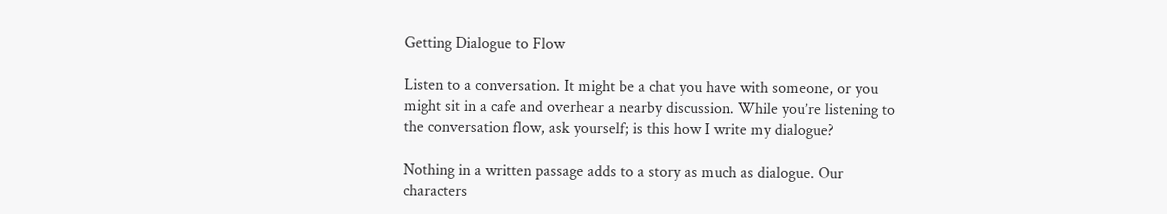Getting Dialogue to Flow

Listen to a conversation. It might be a chat you have with someone, or you might sit in a cafe and overhear a nearby discussion. While you’re listening to the conversation flow, ask yourself; is this how I write my dialogue?

Nothing in a written passage adds to a story as much as dialogue. Our characters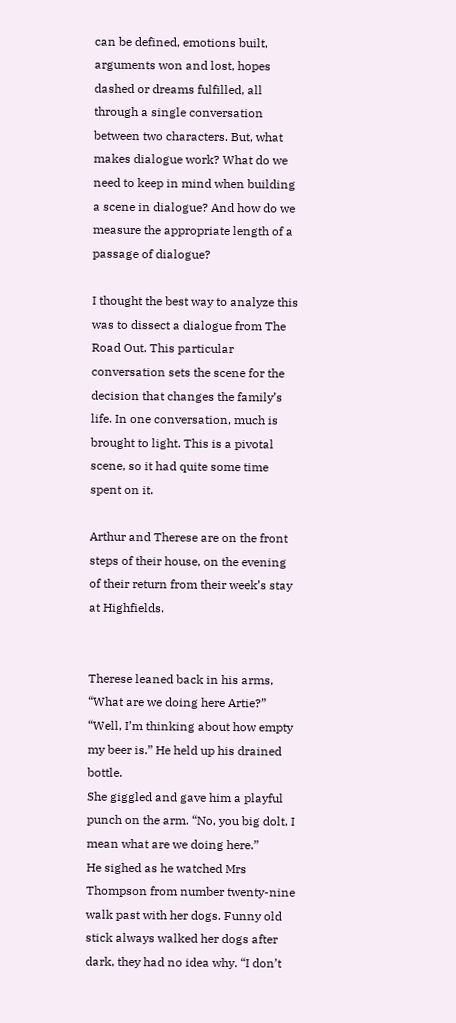can be defined, emotions built, arguments won and lost, hopes dashed or dreams fulfilled, all through a single conversation between two characters. But, what makes dialogue work? What do we need to keep in mind when building a scene in dialogue? And how do we measure the appropriate length of a passage of dialogue?

I thought the best way to analyze this was to dissect a dialogue from The Road Out. This particular conversation sets the scene for the decision that changes the family’s life. In one conversation, much is brought to light. This is a pivotal scene, so it had quite some time spent on it.

Arthur and Therese are on the front steps of their house, on the evening of their return from their week’s stay at Highfields.


Therese leaned back in his arms, “What are we doing here Artie?”
“Well, I’m thinking about how empty my beer is.” He held up his drained bottle.
She giggled and gave him a playful punch on the arm. “No, you big dolt, I mean what are we doing here.”
He sighed as he watched Mrs Thompson from number twenty-nine walk past with her dogs. Funny old stick always walked her dogs after dark, they had no idea why. “I don’t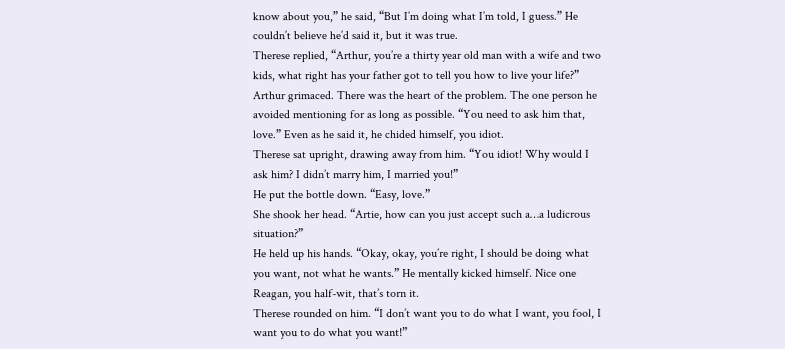know about you,” he said, “But I’m doing what I’m told, I guess.” He couldn’t believe he’d said it, but it was true.
Therese replied, “Arthur, you’re a thirty year old man with a wife and two kids, what right has your father got to tell you how to live your life?”
Arthur grimaced. There was the heart of the problem. The one person he avoided mentioning for as long as possible. “You need to ask him that, love.” Even as he said it, he chided himself, you idiot.
Therese sat upright, drawing away from him. “You idiot! Why would I ask him? I didn’t marry him, I married you!”
He put the bottle down. “Easy, love.”
She shook her head. “Artie, how can you just accept such a…a ludicrous situation?”
He held up his hands. “Okay, okay, you’re right, I should be doing what you want, not what he wants.” He mentally kicked himself. Nice one Reagan, you half-wit, that’s torn it.
Therese rounded on him. “I don’t want you to do what I want, you fool, I want you to do what you want!”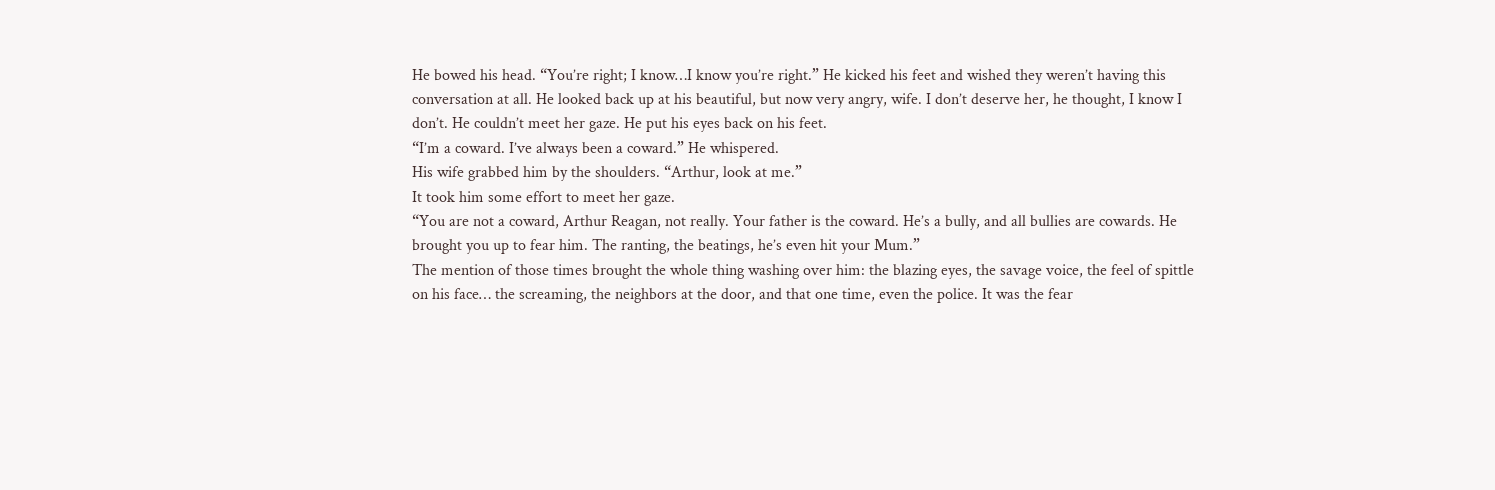He bowed his head. “You’re right; I know…I know you’re right.” He kicked his feet and wished they weren’t having this conversation at all. He looked back up at his beautiful, but now very angry, wife. I don’t deserve her, he thought, I know I don’t. He couldn’t meet her gaze. He put his eyes back on his feet.
“I’m a coward. I’ve always been a coward.” He whispered.
His wife grabbed him by the shoulders. “Arthur, look at me.”
It took him some effort to meet her gaze.
“You are not a coward, Arthur Reagan, not really. Your father is the coward. He’s a bully, and all bullies are cowards. He brought you up to fear him. The ranting, the beatings, he’s even hit your Mum.”
The mention of those times brought the whole thing washing over him: the blazing eyes, the savage voice, the feel of spittle on his face… the screaming, the neighbors at the door, and that one time, even the police. It was the fear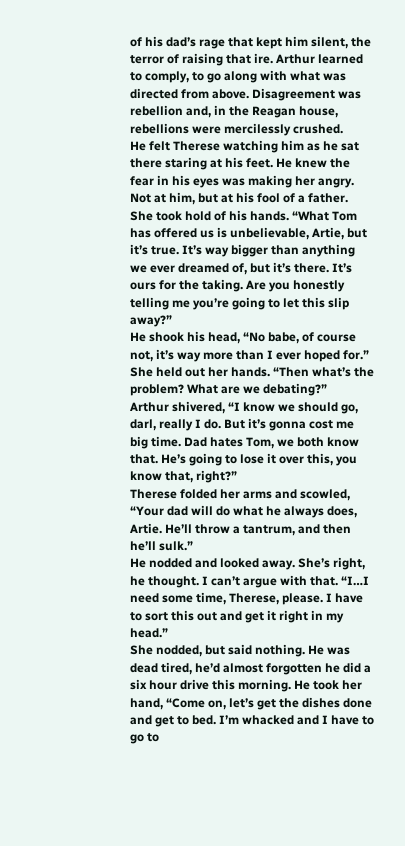of his dad’s rage that kept him silent, the terror of raising that ire. Arthur learned to comply, to go along with what was directed from above. Disagreement was rebellion and, in the Reagan house, rebellions were mercilessly crushed.
He felt Therese watching him as he sat there staring at his feet. He knew the fear in his eyes was making her angry. Not at him, but at his fool of a father.
She took hold of his hands. “What Tom has offered us is unbelievable, Artie, but it’s true. It’s way bigger than anything we ever dreamed of, but it’s there. It’s ours for the taking. Are you honestly telling me you’re going to let this slip away?”
He shook his head, “No babe, of course not, it’s way more than I ever hoped for.”
She held out her hands. “Then what’s the problem? What are we debating?”
Arthur shivered, “I know we should go, darl, really I do. But it’s gonna cost me big time. Dad hates Tom, we both know that. He’s going to lose it over this, you know that, right?”
Therese folded her arms and scowled, “Your dad will do what he always does, Artie. He’ll throw a tantrum, and then he’ll sulk.”
He nodded and looked away. She’s right, he thought. I can’t argue with that. “I…I need some time, Therese, please. I have to sort this out and get it right in my head.”
She nodded, but said nothing. He was dead tired, he’d almost forgotten he did a six hour drive this morning. He took her hand, “Come on, let’s get the dishes done and get to bed. I’m whacked and I have to go to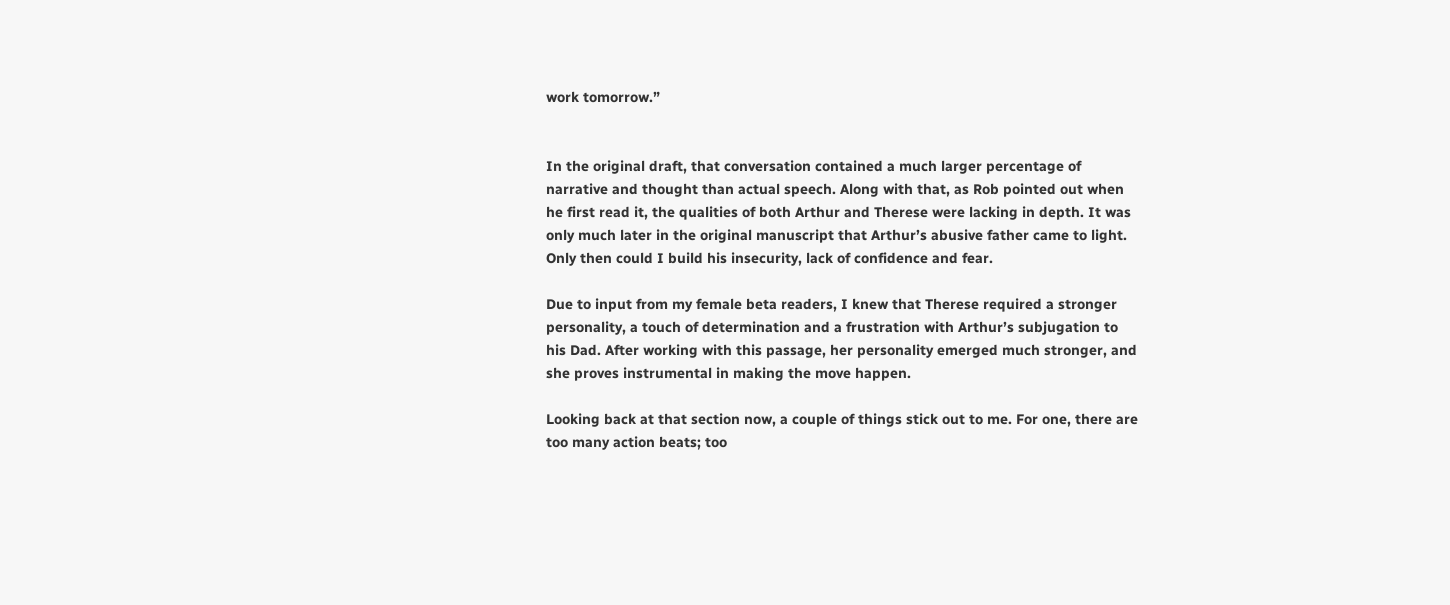work tomorrow.”


In the original draft, that conversation contained a much larger percentage of narrative and thought than actual speech. Along with that, as Rob pointed out when he first read it, the qualities of both Arthur and Therese were lacking in depth. It was only much later in the original manuscript that Arthur’s abusive father came to light. Only then could I build his insecurity, lack of confidence and fear.

Due to input from my female beta readers, I knew that Therese required a stronger personality, a touch of determination and a frustration with Arthur’s subjugation to his Dad. After working with this passage, her personality emerged much stronger, and she proves instrumental in making the move happen.

Looking back at that section now, a couple of things stick out to me. For one, there are too many action beats; too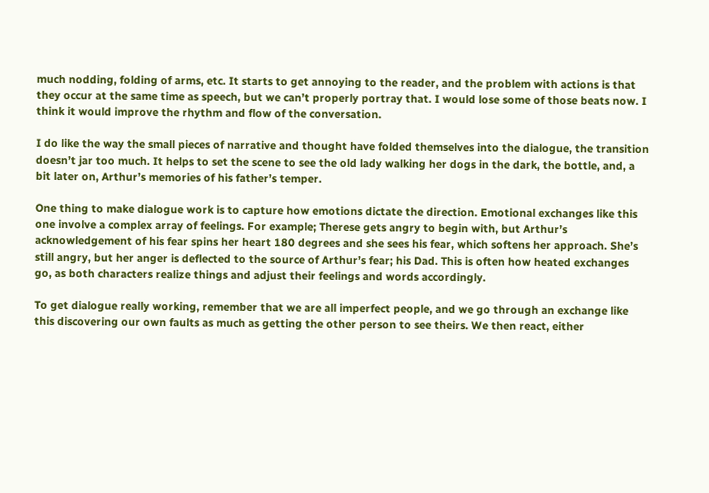much nodding, folding of arms, etc. It starts to get annoying to the reader, and the problem with actions is that they occur at the same time as speech, but we can’t properly portray that. I would lose some of those beats now. I think it would improve the rhythm and flow of the conversation.

I do like the way the small pieces of narrative and thought have folded themselves into the dialogue, the transition doesn’t jar too much. It helps to set the scene to see the old lady walking her dogs in the dark, the bottle, and, a bit later on, Arthur’s memories of his father’s temper.

One thing to make dialogue work is to capture how emotions dictate the direction. Emotional exchanges like this one involve a complex array of feelings. For example; Therese gets angry to begin with, but Arthur’s acknowledgement of his fear spins her heart 180 degrees and she sees his fear, which softens her approach. She’s still angry, but her anger is deflected to the source of Arthur’s fear; his Dad. This is often how heated exchanges go, as both characters realize things and adjust their feelings and words accordingly.

To get dialogue really working, remember that we are all imperfect people, and we go through an exchange like this discovering our own faults as much as getting the other person to see theirs. We then react, either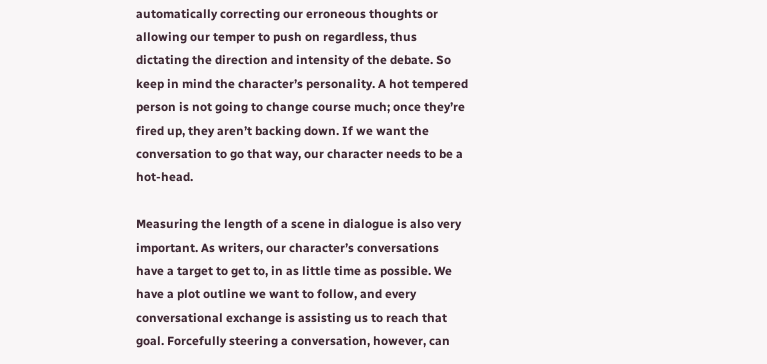automatically correcting our erroneous thoughts or allowing our temper to push on regardless, thus dictating the direction and intensity of the debate. So keep in mind the character’s personality. A hot tempered person is not going to change course much; once they’re fired up, they aren’t backing down. If we want the conversation to go that way, our character needs to be a hot-head.

Measuring the length of a scene in dialogue is also very important. As writers, our character’s conversations have a target to get to, in as little time as possible. We have a plot outline we want to follow, and every conversational exchange is assisting us to reach that goal. Forcefully steering a conversation, however, can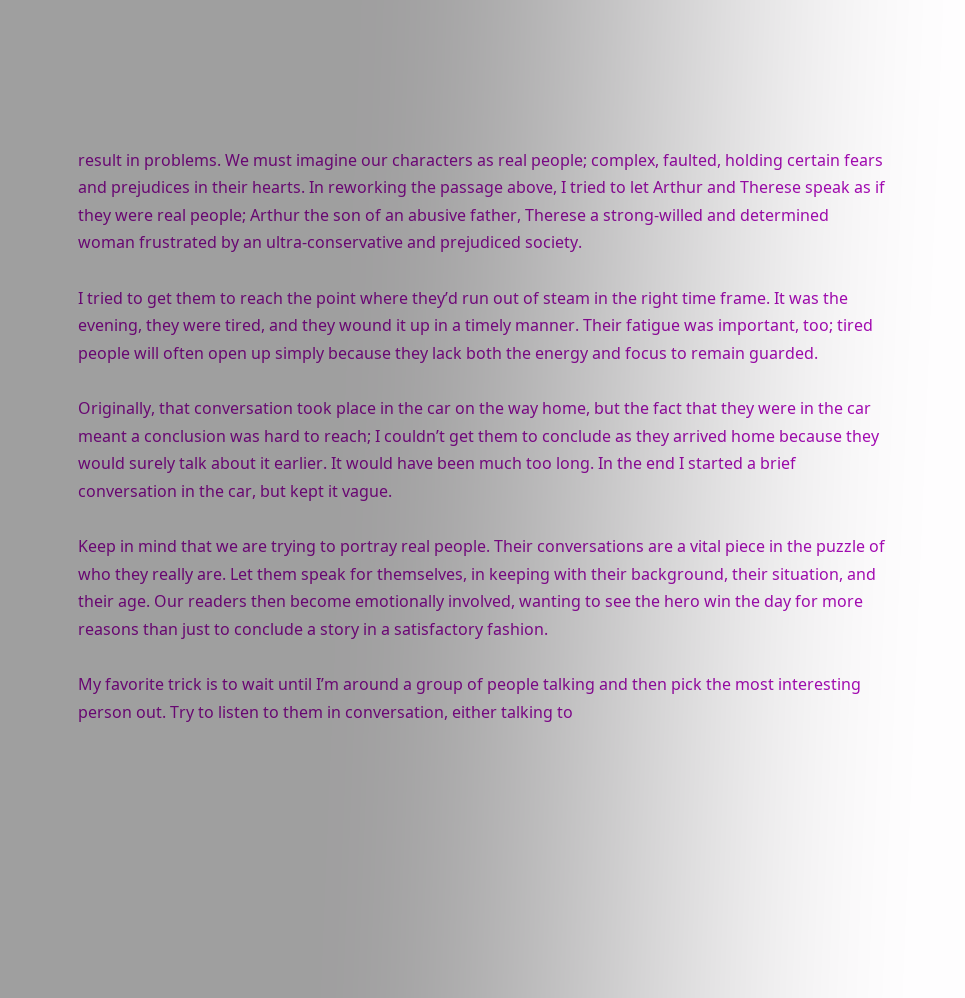result in problems. We must imagine our characters as real people; complex, faulted, holding certain fears and prejudices in their hearts. In reworking the passage above, I tried to let Arthur and Therese speak as if they were real people; Arthur the son of an abusive father, Therese a strong-willed and determined woman frustrated by an ultra-conservative and prejudiced society.

I tried to get them to reach the point where they’d run out of steam in the right time frame. It was the evening, they were tired, and they wound it up in a timely manner. Their fatigue was important, too; tired people will often open up simply because they lack both the energy and focus to remain guarded.

Originally, that conversation took place in the car on the way home, but the fact that they were in the car meant a conclusion was hard to reach; I couldn’t get them to conclude as they arrived home because they would surely talk about it earlier. It would have been much too long. In the end I started a brief conversation in the car, but kept it vague.

Keep in mind that we are trying to portray real people. Their conversations are a vital piece in the puzzle of who they really are. Let them speak for themselves, in keeping with their background, their situation, and their age. Our readers then become emotionally involved, wanting to see the hero win the day for more reasons than just to conclude a story in a satisfactory fashion.

My favorite trick is to wait until I’m around a group of people talking and then pick the most interesting person out. Try to listen to them in conversation, either talking to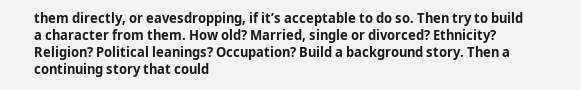them directly, or eavesdropping, if it’s acceptable to do so. Then try to build a character from them. How old? Married, single or divorced? Ethnicity? Religion? Political leanings? Occupation? Build a background story. Then a continuing story that could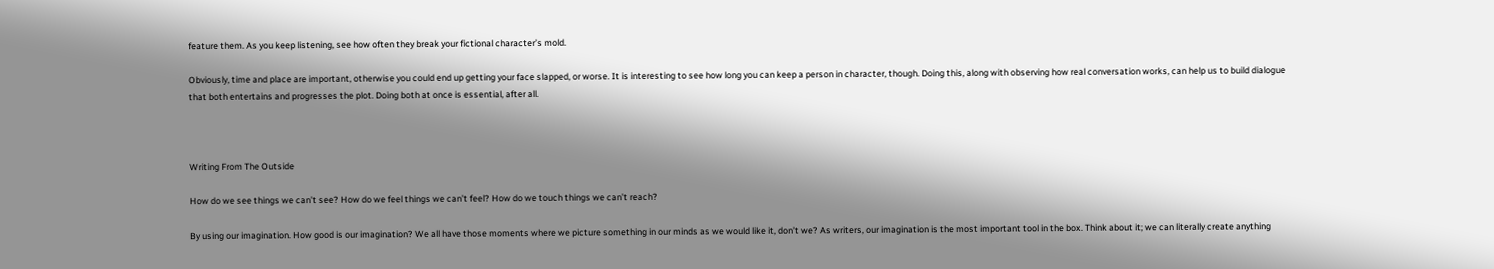feature them. As you keep listening, see how often they break your fictional character’s mold.

Obviously, time and place are important, otherwise you could end up getting your face slapped, or worse. It is interesting to see how long you can keep a person in character, though. Doing this, along with observing how real conversation works, can help us to build dialogue that both entertains and progresses the plot. Doing both at once is essential, after all.



Writing From The Outside

How do we see things we can’t see? How do we feel things we can’t feel? How do we touch things we can’t reach?

By using our imagination. How good is our imagination? We all have those moments where we picture something in our minds as we would like it, don’t we? As writers, our imagination is the most important tool in the box. Think about it; we can literally create anything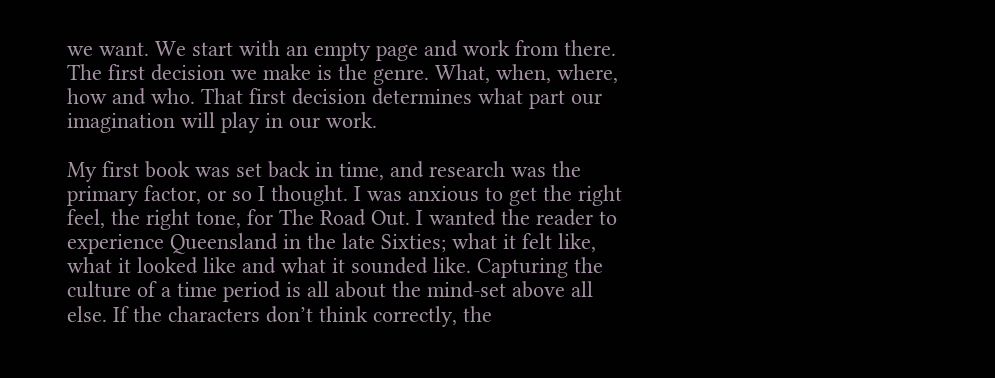we want. We start with an empty page and work from there. The first decision we make is the genre. What, when, where, how and who. That first decision determines what part our imagination will play in our work.

My first book was set back in time, and research was the primary factor, or so I thought. I was anxious to get the right feel, the right tone, for The Road Out. I wanted the reader to experience Queensland in the late Sixties; what it felt like, what it looked like and what it sounded like. Capturing the culture of a time period is all about the mind-set above all else. If the characters don’t think correctly, the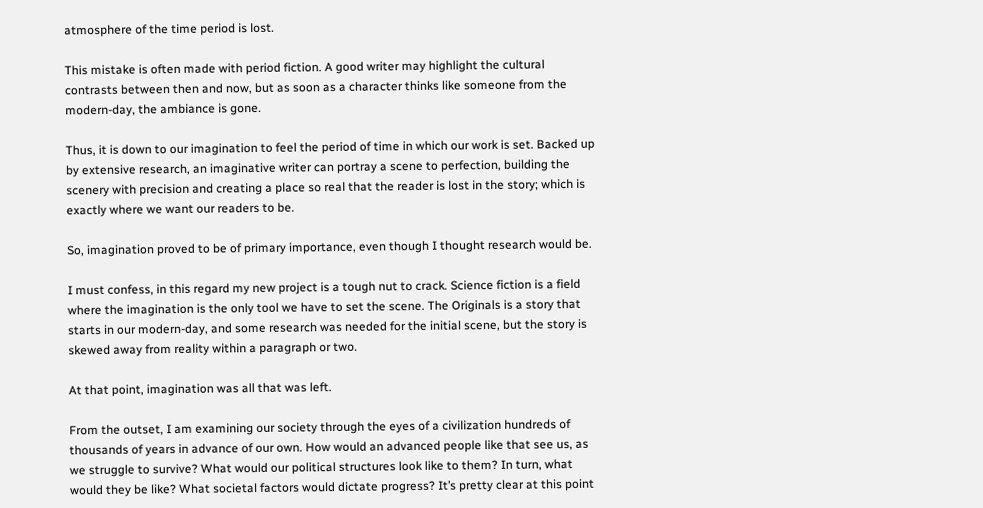atmosphere of the time period is lost.

This mistake is often made with period fiction. A good writer may highlight the cultural contrasts between then and now, but as soon as a character thinks like someone from the modern-day, the ambiance is gone.

Thus, it is down to our imagination to feel the period of time in which our work is set. Backed up by extensive research, an imaginative writer can portray a scene to perfection, building the scenery with precision and creating a place so real that the reader is lost in the story; which is exactly where we want our readers to be.

So, imagination proved to be of primary importance, even though I thought research would be.

I must confess, in this regard my new project is a tough nut to crack. Science fiction is a field where the imagination is the only tool we have to set the scene. The Originals is a story that starts in our modern-day, and some research was needed for the initial scene, but the story is skewed away from reality within a paragraph or two.

At that point, imagination was all that was left.

From the outset, I am examining our society through the eyes of a civilization hundreds of thousands of years in advance of our own. How would an advanced people like that see us, as we struggle to survive? What would our political structures look like to them? In turn, what would they be like? What societal factors would dictate progress? It’s pretty clear at this point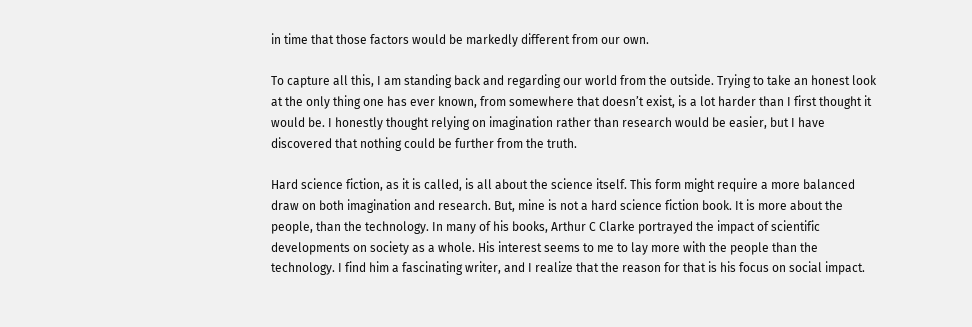in time that those factors would be markedly different from our own.

To capture all this, I am standing back and regarding our world from the outside. Trying to take an honest look at the only thing one has ever known, from somewhere that doesn’t exist, is a lot harder than I first thought it would be. I honestly thought relying on imagination rather than research would be easier, but I have discovered that nothing could be further from the truth.

Hard science fiction, as it is called, is all about the science itself. This form might require a more balanced draw on both imagination and research. But, mine is not a hard science fiction book. It is more about the people, than the technology. In many of his books, Arthur C Clarke portrayed the impact of scientific developments on society as a whole. His interest seems to me to lay more with the people than the technology. I find him a fascinating writer, and I realize that the reason for that is his focus on social impact.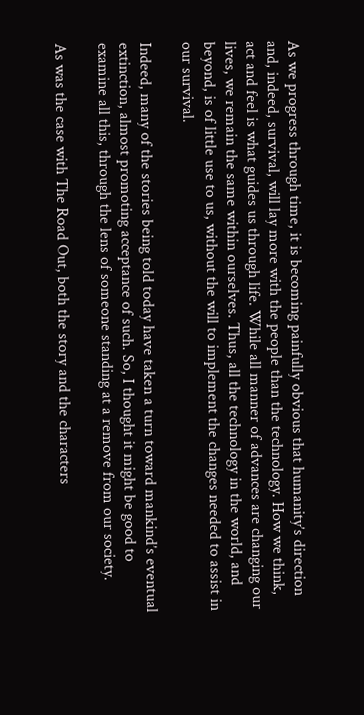As we progress through time, it is becoming painfully obvious that humanity’s direction and, indeed, survival, will lay more with the people than the technology. How we think, act and feel is what guides us through life. While all manner of advances are changing our lives, we remain the same within ourselves. Thus, all the technology in the world, and beyond, is of little use to us, without the will to implement the changes needed to assist in our survival.

Indeed, many of the stories being told today have taken a turn toward mankind’s eventual extinction, almost promoting acceptance of such. So, I thought it might be good to examine all this, through the lens of someone standing at a remove from our society.

As was the case with The Road Out, both the story and the characters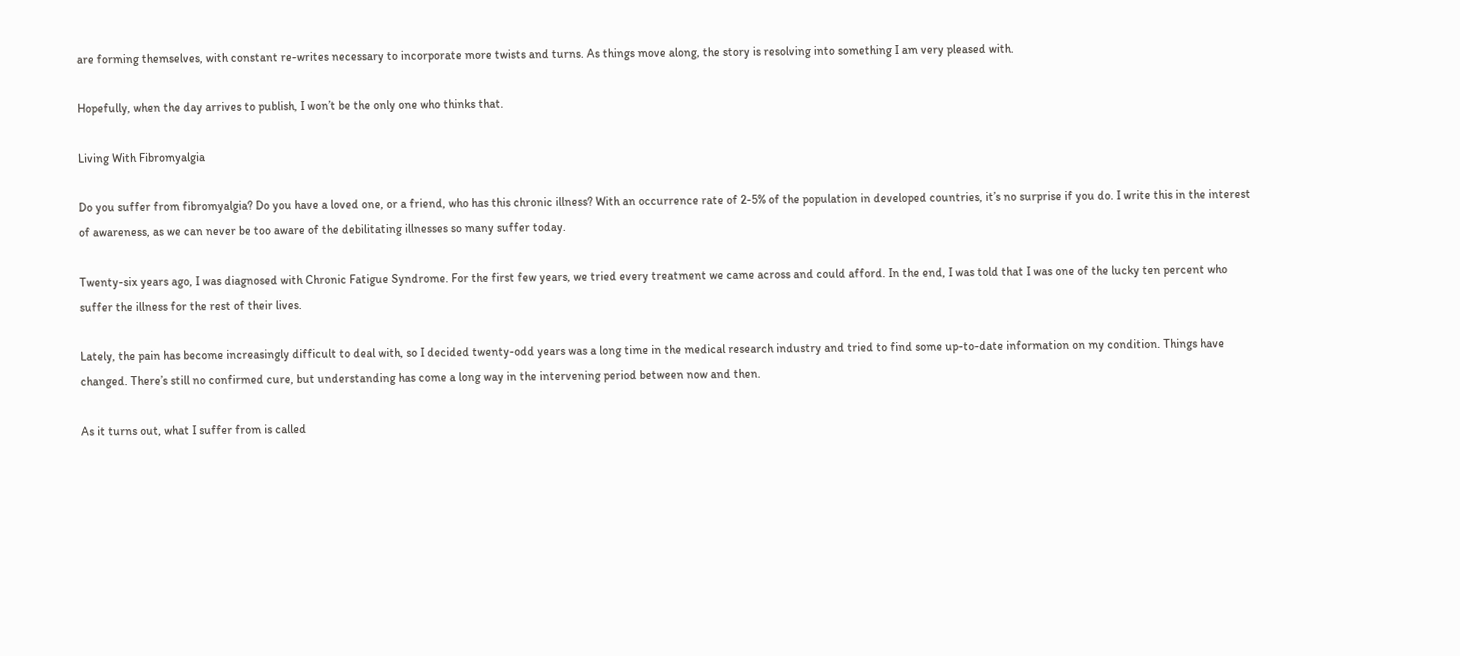are forming themselves, with constant re-writes necessary to incorporate more twists and turns. As things move along, the story is resolving into something I am very pleased with.

Hopefully, when the day arrives to publish, I won’t be the only one who thinks that.

Living With Fibromyalgia

Do you suffer from fibromyalgia? Do you have a loved one, or a friend, who has this chronic illness? With an occurrence rate of 2-5% of the population in developed countries, it’s no surprise if you do. I write this in the interest of awareness, as we can never be too aware of the debilitating illnesses so many suffer today.

Twenty-six years ago, I was diagnosed with Chronic Fatigue Syndrome. For the first few years, we tried every treatment we came across and could afford. In the end, I was told that I was one of the lucky ten percent who suffer the illness for the rest of their lives.

Lately, the pain has become increasingly difficult to deal with, so I decided twenty-odd years was a long time in the medical research industry and tried to find some up-to-date information on my condition. Things have changed. There’s still no confirmed cure, but understanding has come a long way in the intervening period between now and then.

As it turns out, what I suffer from is called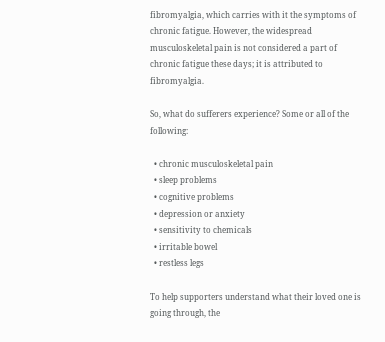fibromyalgia, which carries with it the symptoms of chronic fatigue. However, the widespread musculoskeletal pain is not considered a part of chronic fatigue these days; it is attributed to fibromyalgia.

So, what do sufferers experience? Some or all of the following:

  • chronic musculoskeletal pain
  • sleep problems
  • cognitive problems
  • depression or anxiety
  • sensitivity to chemicals
  • irritable bowel
  • restless legs

To help supporters understand what their loved one is going through, the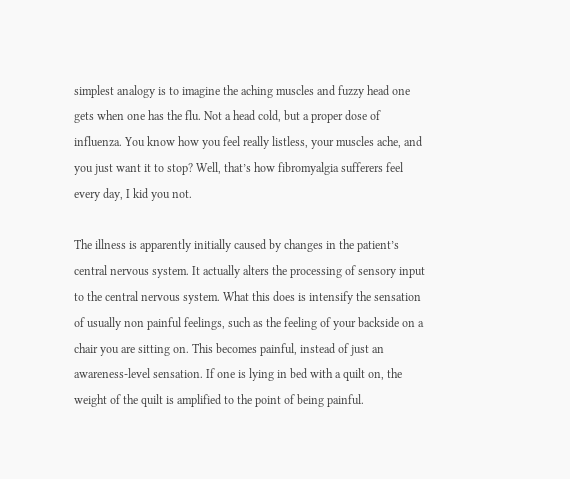simplest analogy is to imagine the aching muscles and fuzzy head one gets when one has the flu. Not a head cold, but a proper dose of influenza. You know how you feel really listless, your muscles ache, and you just want it to stop? Well, that’s how fibromyalgia sufferers feel every day, I kid you not.

The illness is apparently initially caused by changes in the patient’s central nervous system. It actually alters the processing of sensory input to the central nervous system. What this does is intensify the sensation of usually non painful feelings, such as the feeling of your backside on a chair you are sitting on. This becomes painful, instead of just an awareness-level sensation. If one is lying in bed with a quilt on, the weight of the quilt is amplified to the point of being painful.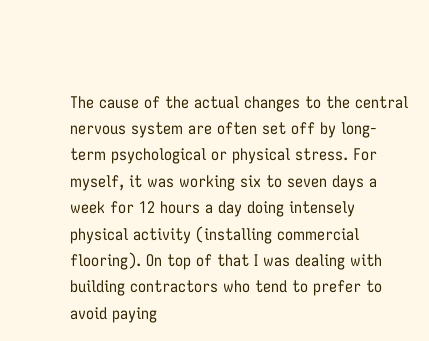The cause of the actual changes to the central nervous system are often set off by long-term psychological or physical stress. For myself, it was working six to seven days a week for 12 hours a day doing intensely physical activity (installing commercial flooring). On top of that I was dealing with building contractors who tend to prefer to avoid paying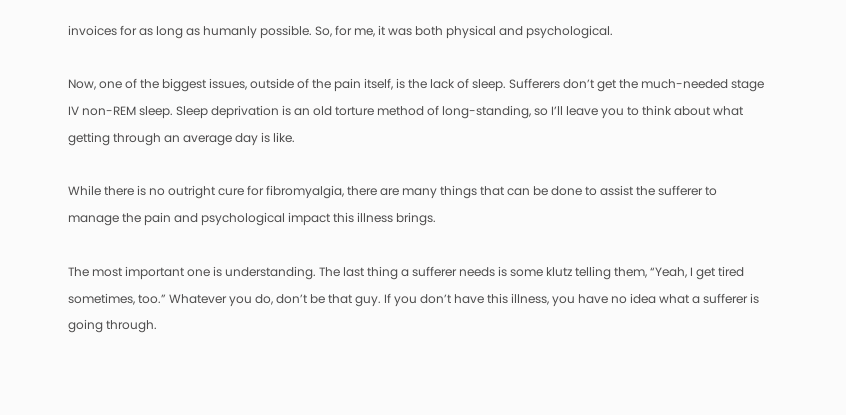invoices for as long as humanly possible. So, for me, it was both physical and psychological.

Now, one of the biggest issues, outside of the pain itself, is the lack of sleep. Sufferers don’t get the much-needed stage IV non-REM sleep. Sleep deprivation is an old torture method of long-standing, so I’ll leave you to think about what getting through an average day is like.

While there is no outright cure for fibromyalgia, there are many things that can be done to assist the sufferer to manage the pain and psychological impact this illness brings.

The most important one is understanding. The last thing a sufferer needs is some klutz telling them, “Yeah, I get tired sometimes, too.” Whatever you do, don’t be that guy. If you don’t have this illness, you have no idea what a sufferer is going through.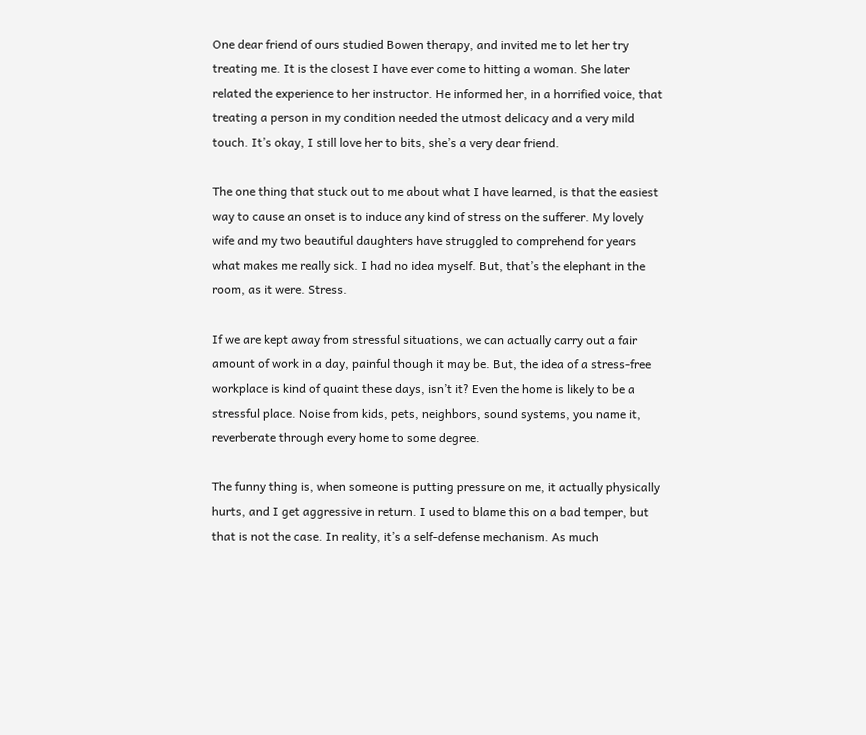One dear friend of ours studied Bowen therapy, and invited me to let her try treating me. It is the closest I have ever come to hitting a woman. She later related the experience to her instructor. He informed her, in a horrified voice, that treating a person in my condition needed the utmost delicacy and a very mild touch. It’s okay, I still love her to bits, she’s a very dear friend.

The one thing that stuck out to me about what I have learned, is that the easiest way to cause an onset is to induce any kind of stress on the sufferer. My lovely wife and my two beautiful daughters have struggled to comprehend for years what makes me really sick. I had no idea myself. But, that’s the elephant in the room, as it were. Stress.

If we are kept away from stressful situations, we can actually carry out a fair amount of work in a day, painful though it may be. But, the idea of a stress-free workplace is kind of quaint these days, isn’t it? Even the home is likely to be a stressful place. Noise from kids, pets, neighbors, sound systems, you name it, reverberate through every home to some degree.

The funny thing is, when someone is putting pressure on me, it actually physically hurts, and I get aggressive in return. I used to blame this on a bad temper, but that is not the case. In reality, it’s a self-defense mechanism. As much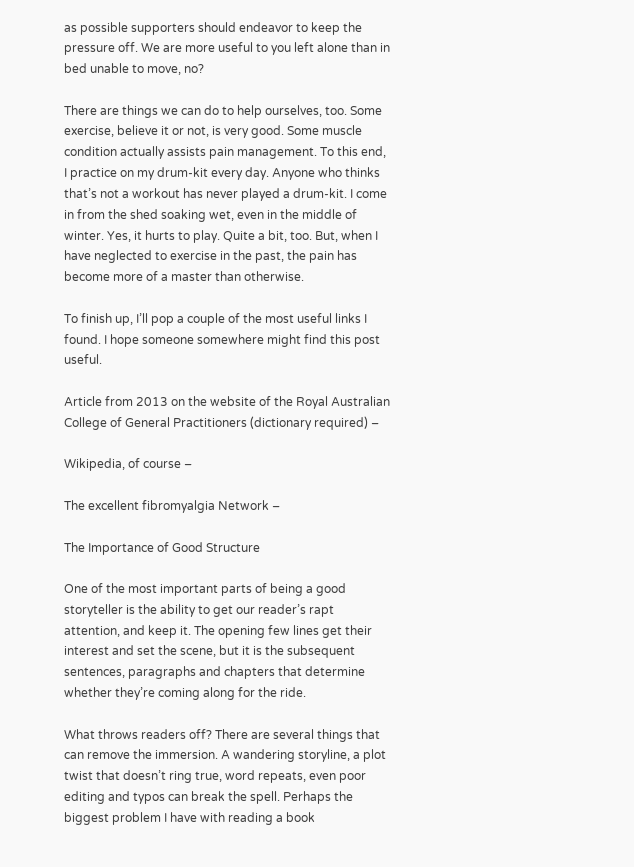as possible supporters should endeavor to keep the pressure off. We are more useful to you left alone than in bed unable to move, no?

There are things we can do to help ourselves, too. Some exercise, believe it or not, is very good. Some muscle condition actually assists pain management. To this end, I practice on my drum-kit every day. Anyone who thinks that’s not a workout has never played a drum-kit. I come in from the shed soaking wet, even in the middle of winter. Yes, it hurts to play. Quite a bit, too. But, when I have neglected to exercise in the past, the pain has become more of a master than otherwise.

To finish up, I’ll pop a couple of the most useful links I found. I hope someone somewhere might find this post useful.

Article from 2013 on the website of the Royal Australian College of General Practitioners (dictionary required) –

Wikipedia, of course –

The excellent fibromyalgia Network –

The Importance of Good Structure

One of the most important parts of being a good storyteller is the ability to get our reader’s rapt attention, and keep it. The opening few lines get their interest and set the scene, but it is the subsequent sentences, paragraphs and chapters that determine whether they’re coming along for the ride.

What throws readers off? There are several things that can remove the immersion. A wandering storyline, a plot twist that doesn’t ring true, word repeats, even poor editing and typos can break the spell. Perhaps the biggest problem I have with reading a book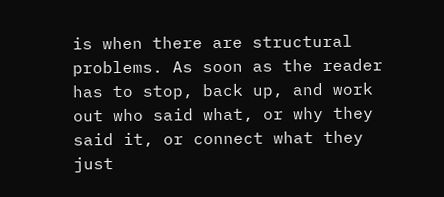is when there are structural problems. As soon as the reader has to stop, back up, and work out who said what, or why they said it, or connect what they just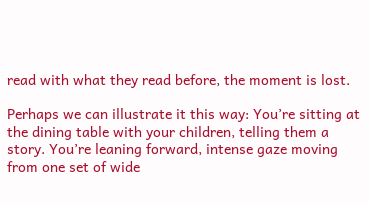read with what they read before, the moment is lost.

Perhaps we can illustrate it this way: You’re sitting at the dining table with your children, telling them a story. You’re leaning forward, intense gaze moving from one set of wide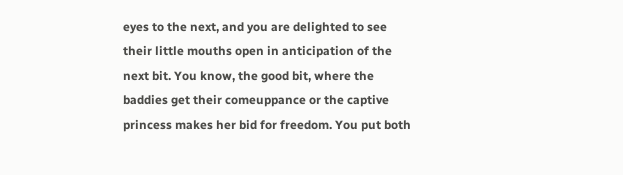eyes to the next, and you are delighted to see their little mouths open in anticipation of the next bit. You know, the good bit, where the baddies get their comeuppance or the captive princess makes her bid for freedom. You put both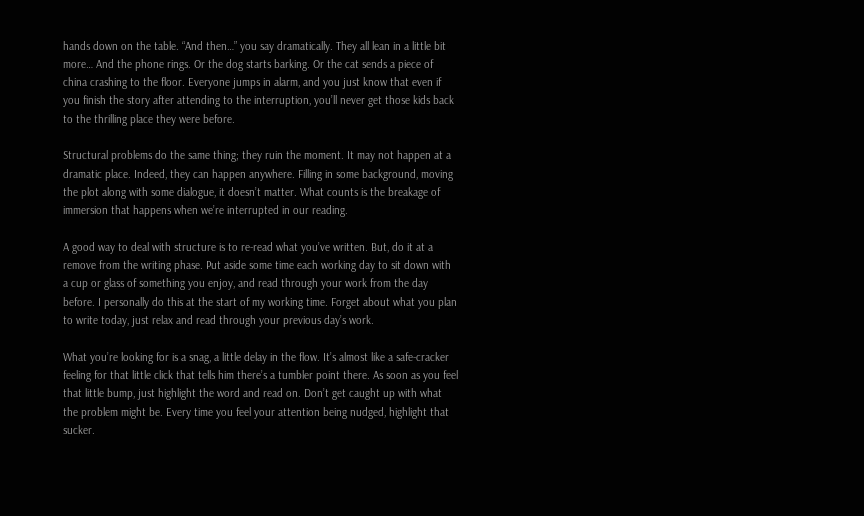hands down on the table. “And then…” you say dramatically. They all lean in a little bit more… And the phone rings. Or the dog starts barking. Or the cat sends a piece of china crashing to the floor. Everyone jumps in alarm, and you just know that even if you finish the story after attending to the interruption, you’ll never get those kids back to the thrilling place they were before.

Structural problems do the same thing; they ruin the moment. It may not happen at a dramatic place. Indeed, they can happen anywhere. Filling in some background, moving the plot along with some dialogue, it doesn’t matter. What counts is the breakage of immersion that happens when we’re interrupted in our reading.

A good way to deal with structure is to re-read what you’ve written. But, do it at a remove from the writing phase. Put aside some time each working day to sit down with a cup or glass of something you enjoy, and read through your work from the day before. I personally do this at the start of my working time. Forget about what you plan to write today, just relax and read through your previous day’s work.

What you’re looking for is a snag, a little delay in the flow. It’s almost like a safe-cracker feeling for that little click that tells him there’s a tumbler point there. As soon as you feel that little bump, just highlight the word and read on. Don’t get caught up with what the problem might be. Every time you feel your attention being nudged, highlight that sucker.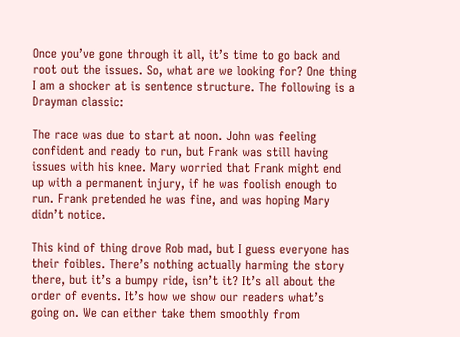Once you’ve gone through it all, it’s time to go back and root out the issues. So, what are we looking for? One thing I am a shocker at is sentence structure. The following is a Drayman classic:

The race was due to start at noon. John was feeling confident and ready to run, but Frank was still having issues with his knee. Mary worried that Frank might end up with a permanent injury, if he was foolish enough to run. Frank pretended he was fine, and was hoping Mary didn’t notice.

This kind of thing drove Rob mad, but I guess everyone has their foibles. There’s nothing actually harming the story there, but it’s a bumpy ride, isn’t it? It’s all about the order of events. It’s how we show our readers what’s going on. We can either take them smoothly from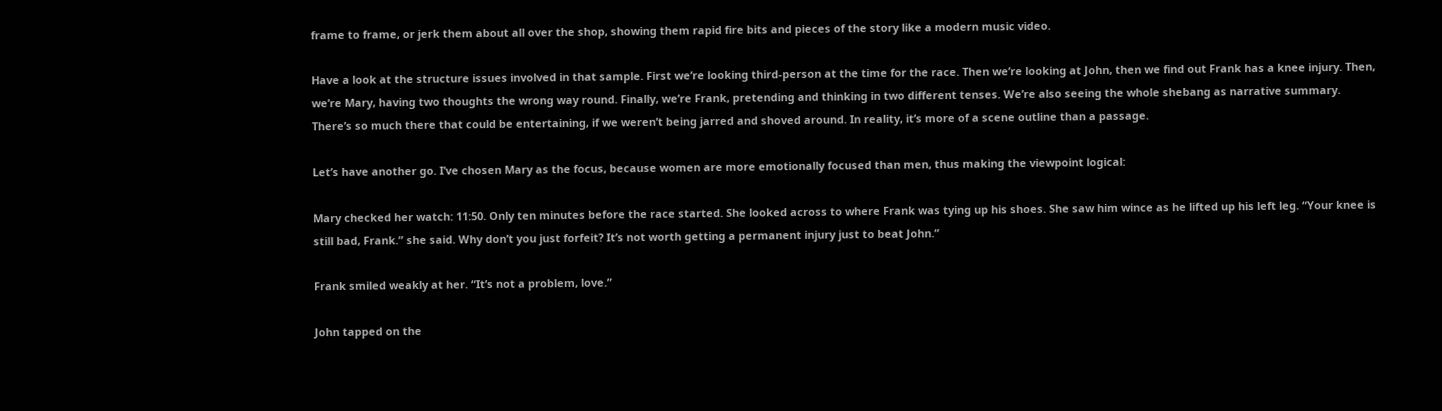frame to frame, or jerk them about all over the shop, showing them rapid fire bits and pieces of the story like a modern music video.

Have a look at the structure issues involved in that sample. First we’re looking third-person at the time for the race. Then we’re looking at John, then we find out Frank has a knee injury. Then, we’re Mary, having two thoughts the wrong way round. Finally, we’re Frank, pretending and thinking in two different tenses. We’re also seeing the whole shebang as narrative summary. There’s so much there that could be entertaining, if we weren’t being jarred and shoved around. In reality, it’s more of a scene outline than a passage.

Let’s have another go. I’ve chosen Mary as the focus, because women are more emotionally focused than men, thus making the viewpoint logical:

Mary checked her watch: 11:50. Only ten minutes before the race started. She looked across to where Frank was tying up his shoes. She saw him wince as he lifted up his left leg. “Your knee is still bad, Frank.” she said. Why don’t you just forfeit? It’s not worth getting a permanent injury just to beat John.”

Frank smiled weakly at her. “It’s not a problem, love.”

John tapped on the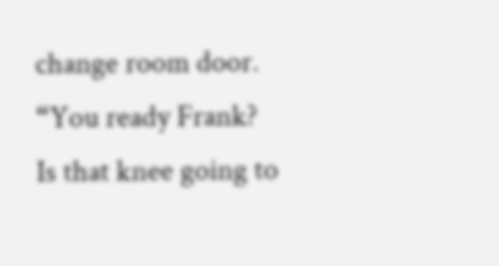change room door. “You ready Frank? Is that knee going to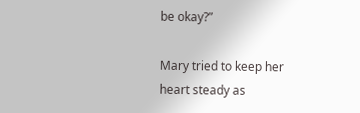be okay?”

Mary tried to keep her heart steady as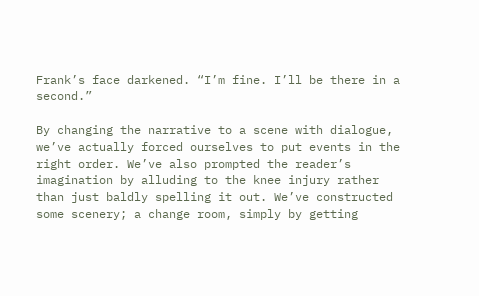Frank’s face darkened. “I’m fine. I’ll be there in a second.”

By changing the narrative to a scene with dialogue, we’ve actually forced ourselves to put events in the right order. We’ve also prompted the reader’s imagination by alluding to the knee injury rather than just baldly spelling it out. We’ve constructed some scenery; a change room, simply by getting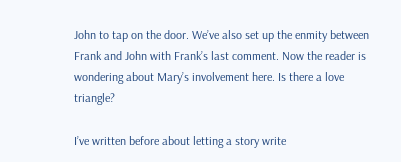John to tap on the door. We’ve also set up the enmity between Frank and John with Frank’s last comment. Now the reader is wondering about Mary’s involvement here. Is there a love triangle?

I’ve written before about letting a story write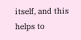itself, and this helps to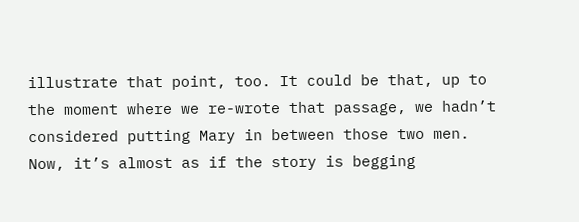illustrate that point, too. It could be that, up to the moment where we re-wrote that passage, we hadn’t considered putting Mary in between those two men. Now, it’s almost as if the story is begging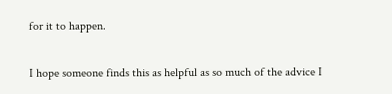for it to happen.

I hope someone finds this as helpful as so much of the advice I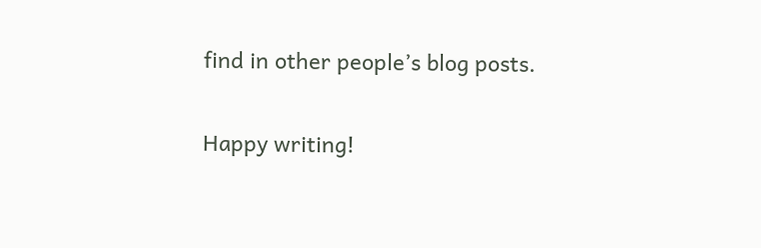find in other people’s blog posts.

Happy writing!